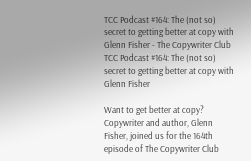TCC Podcast #164: The (not so) secret to getting better at copy with Glenn Fisher - The Copywriter Club
TCC Podcast #164: The (not so) secret to getting better at copy with Glenn Fisher

Want to get better at copy? Copywriter and author, Glenn Fisher, joined us for the 164th episode of The Copywriter Club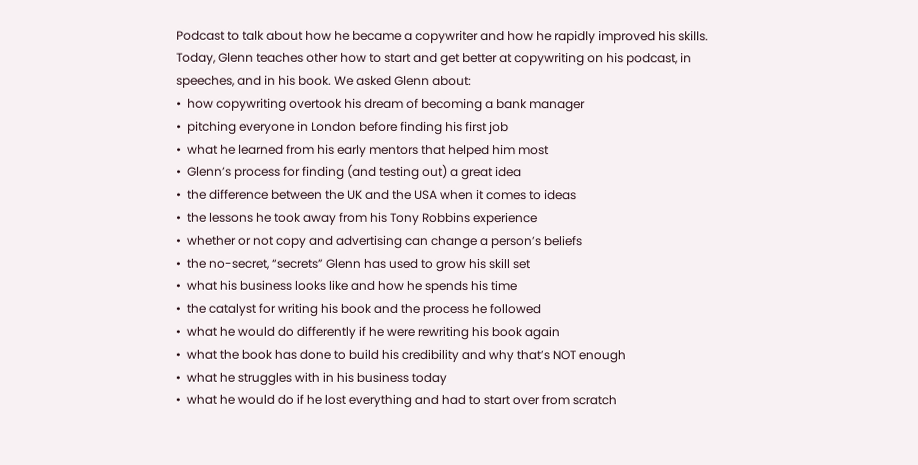Podcast to talk about how he became a copywriter and how he rapidly improved his skills. Today, Glenn teaches other how to start and get better at copywriting on his podcast, in speeches, and in his book. We asked Glenn about:
•  how copywriting overtook his dream of becoming a bank manager
•  pitching everyone in London before finding his first job
•  what he learned from his early mentors that helped him most
•  Glenn’s process for finding (and testing out) a great idea
•  the difference between the UK and the USA when it comes to ideas
•  the lessons he took away from his Tony Robbins experience
•  whether or not copy and advertising can change a person’s beliefs
•  the no-secret, “secrets” Glenn has used to grow his skill set
•  what his business looks like and how he spends his time
•  the catalyst for writing his book and the process he followed
•  what he would do differently if he were rewriting his book again
•  what the book has done to build his credibility and why that’s NOT enough
•  what he struggles with in his business today
•  what he would do if he lost everything and had to start over from scratch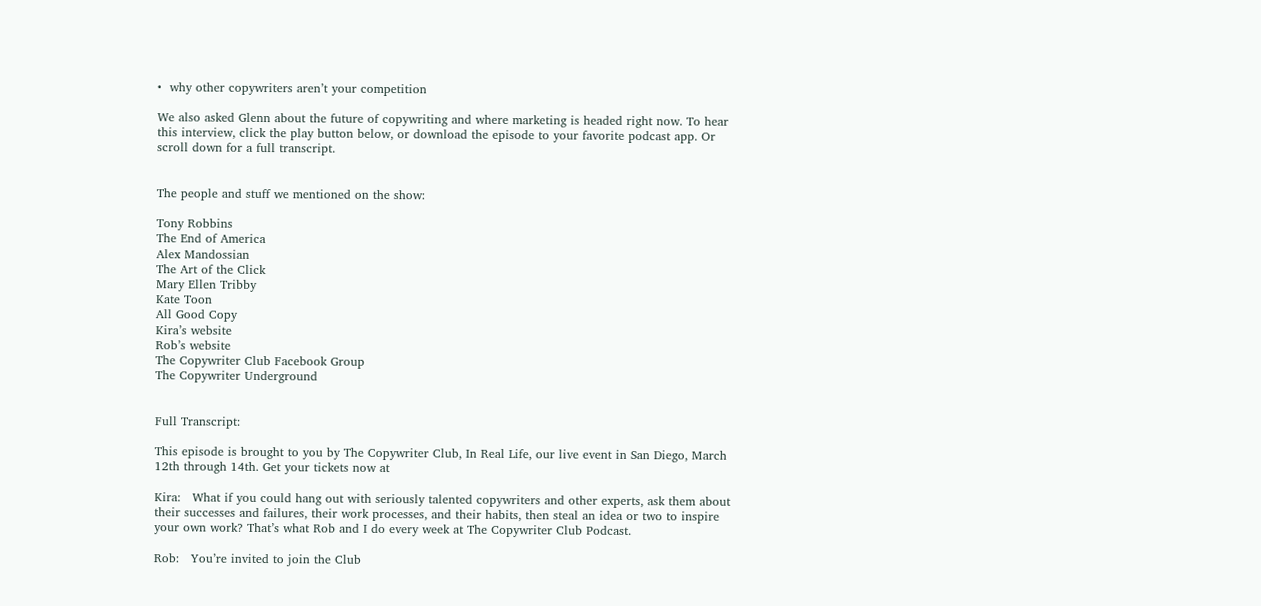•  why other copywriters aren’t your competition

We also asked Glenn about the future of copywriting and where marketing is headed right now. To hear this interview, click the play button below, or download the episode to your favorite podcast app. Or scroll down for a full transcript.


The people and stuff we mentioned on the show:

Tony Robbins
The End of America
Alex Mandossian
The Art of the Click
Mary Ellen Tribby
Kate Toon
All Good Copy
Kira’s website
Rob’s website
The Copywriter Club Facebook Group
The Copywriter Underground


Full Transcript:

This episode is brought to you by The Copywriter Club, In Real Life, our live event in San Diego, March 12th through 14th. Get your tickets now at

Kira:   What if you could hang out with seriously talented copywriters and other experts, ask them about their successes and failures, their work processes, and their habits, then steal an idea or two to inspire your own work? That’s what Rob and I do every week at The Copywriter Club Podcast.

Rob:   You’re invited to join the Club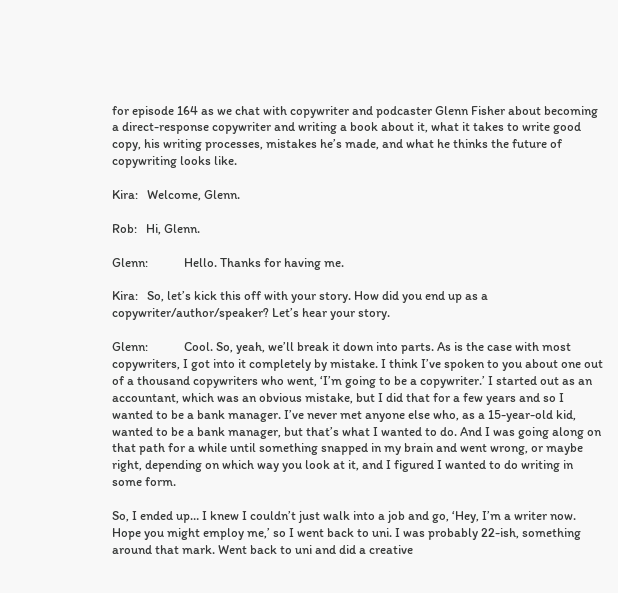for episode 164 as we chat with copywriter and podcaster Glenn Fisher about becoming a direct-response copywriter and writing a book about it, what it takes to write good copy, his writing processes, mistakes he’s made, and what he thinks the future of copywriting looks like.

Kira:   Welcome, Glenn.

Rob:   Hi, Glenn.

Glenn:            Hello. Thanks for having me.

Kira:   So, let’s kick this off with your story. How did you end up as a copywriter/author/speaker? Let’s hear your story.

Glenn:            Cool. So, yeah, we’ll break it down into parts. As is the case with most copywriters, I got into it completely by mistake. I think I’ve spoken to you about one out of a thousand copywriters who went, ‘I’m going to be a copywriter.’ I started out as an accountant, which was an obvious mistake, but I did that for a few years and so I wanted to be a bank manager. I’ve never met anyone else who, as a 15-year-old kid, wanted to be a bank manager, but that’s what I wanted to do. And I was going along on that path for a while until something snapped in my brain and went wrong, or maybe right, depending on which way you look at it, and I figured I wanted to do writing in some form.

So, I ended up… I knew I couldn’t just walk into a job and go, ‘Hey, I’m a writer now. Hope you might employ me,’ so I went back to uni. I was probably 22-ish, something around that mark. Went back to uni and did a creative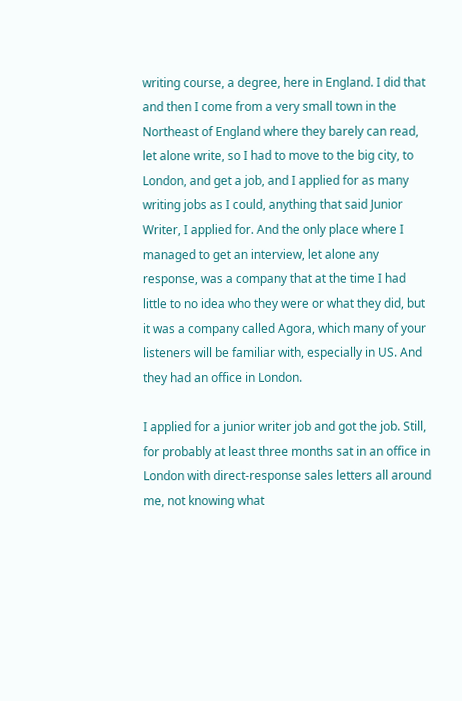writing course, a degree, here in England. I did that and then I come from a very small town in the Northeast of England where they barely can read, let alone write, so I had to move to the big city, to London, and get a job, and I applied for as many writing jobs as I could, anything that said Junior Writer, I applied for. And the only place where I managed to get an interview, let alone any response, was a company that at the time I had little to no idea who they were or what they did, but it was a company called Agora, which many of your listeners will be familiar with, especially in US. And they had an office in London.

I applied for a junior writer job and got the job. Still, for probably at least three months sat in an office in London with direct-response sales letters all around me, not knowing what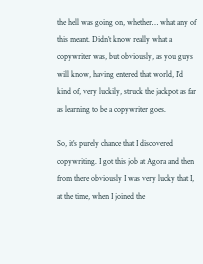the hell was going on, whether… what any of this meant. Didn’t know really what a copywriter was, but obviously, as you guys will know, having entered that world, I’d kind of, very luckily, struck the jackpot as far as learning to be a copywriter goes.

So, it’s purely chance that I discovered copywriting. I got this job at Agora and then from there obviously I was very lucky that I, at the time, when I joined the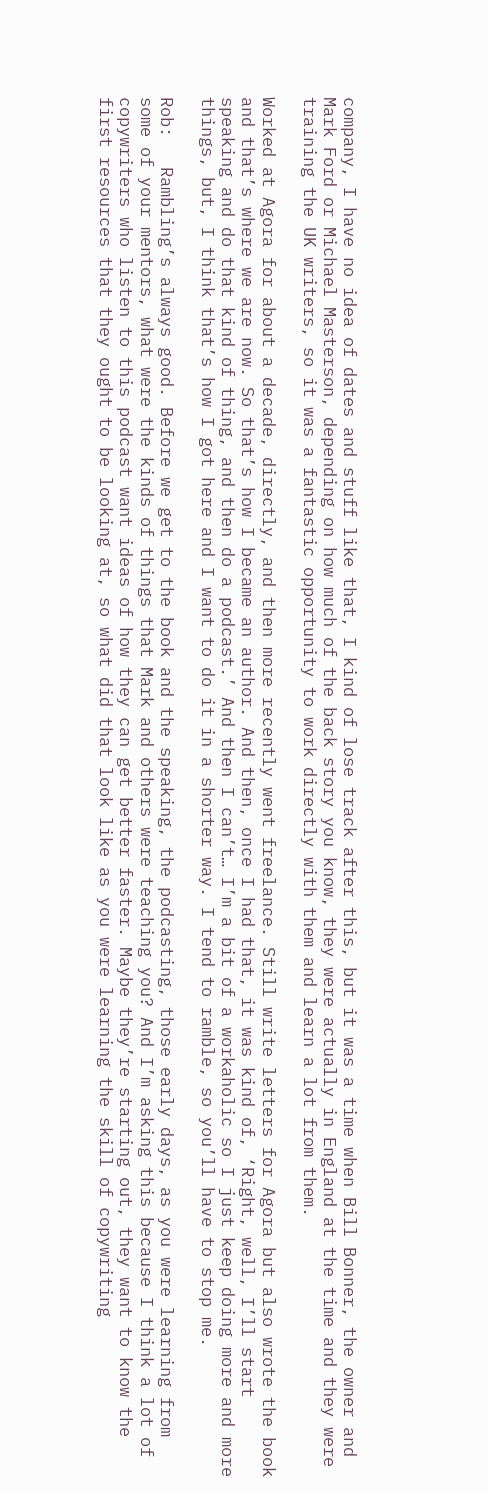company, I have no idea of dates and stuff like that, I kind of lose track after this, but it was a time when Bill Bonner, the owner and Mark Ford or Michael Masterson, depending on how much of the back story you know, they were actually in England at the time and they were training the UK writers, so it was a fantastic opportunity to work directly with them and learn a lot from them.

Worked at Agora for about a decade, directly, and then more recently went freelance. Still write letters for Agora but also wrote the book and that’s where we are now. So that’s how I became an author. And then, once I had that, it was kind of, ‘Right, well, I’ll start speaking and do that kind of thing, and then do a podcast.’ And then I can’t… I’m a bit of a workaholic so I just keep doing more and more things, but, I think that’s how I got here and I want to do it in a shorter way. I tend to ramble, so you’ll have to stop me.

Rob:   Rambling’s always good. Before we get to the book and the speaking, the podcasting, those early days, as you were learning from some of your mentors, what were the kinds of things that Mark and others were teaching you? And I’m asking this because I think a lot of copywriters who listen to this podcast want ideas of how they can get better faster. Maybe they’re starting out, they want to know the first resources that they ought to be looking at, so what did that look like as you were learning the skill of copywriting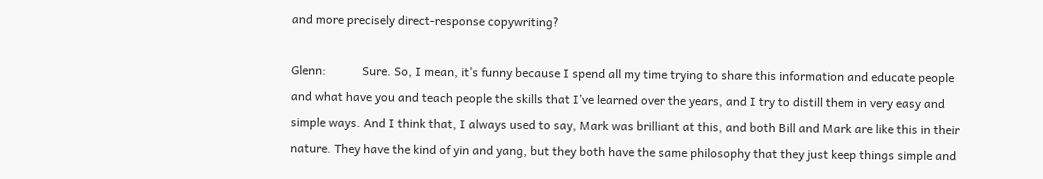and more precisely direct-response copywriting?

Glenn:            Sure. So, I mean, it’s funny because I spend all my time trying to share this information and educate people and what have you and teach people the skills that I’ve learned over the years, and I try to distill them in very easy and simple ways. And I think that, I always used to say, Mark was brilliant at this, and both Bill and Mark are like this in their nature. They have the kind of yin and yang, but they both have the same philosophy that they just keep things simple and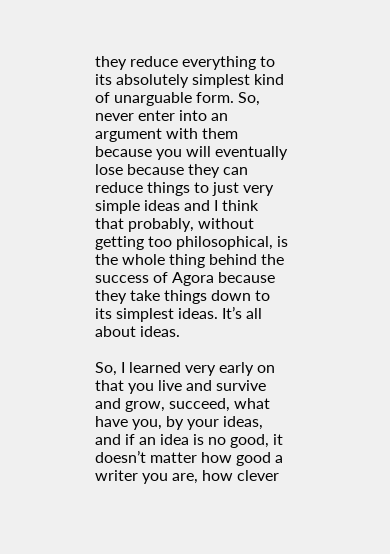they reduce everything to its absolutely simplest kind of unarguable form. So, never enter into an argument with them because you will eventually lose because they can reduce things to just very simple ideas and I think that probably, without getting too philosophical, is the whole thing behind the success of Agora because they take things down to its simplest ideas. It’s all about ideas.

So, I learned very early on that you live and survive and grow, succeed, what have you, by your ideas, and if an idea is no good, it doesn’t matter how good a writer you are, how clever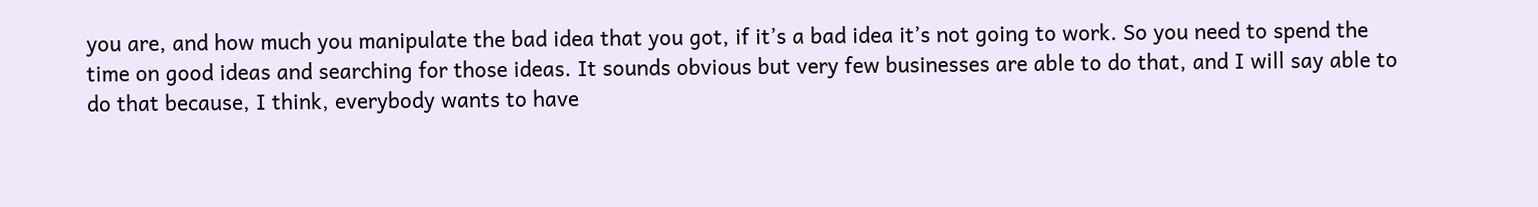you are, and how much you manipulate the bad idea that you got, if it’s a bad idea it’s not going to work. So you need to spend the time on good ideas and searching for those ideas. It sounds obvious but very few businesses are able to do that, and I will say able to do that because, I think, everybody wants to have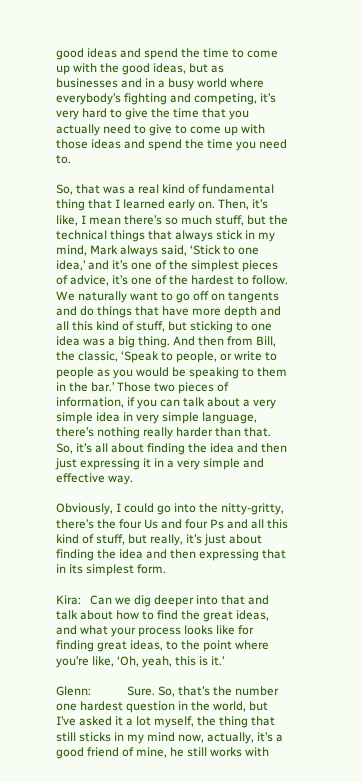good ideas and spend the time to come up with the good ideas, but as businesses and in a busy world where everybody’s fighting and competing, it’s very hard to give the time that you actually need to give to come up with those ideas and spend the time you need to.

So, that was a real kind of fundamental thing that I learned early on. Then, it’s like, I mean there’s so much stuff, but the technical things that always stick in my mind, Mark always said, ‘Stick to one idea,’ and it’s one of the simplest pieces of advice, it’s one of the hardest to follow. We naturally want to go off on tangents and do things that have more depth and all this kind of stuff, but sticking to one idea was a big thing. And then from Bill, the classic, ‘Speak to people, or write to people as you would be speaking to them in the bar.’ Those two pieces of information, if you can talk about a very simple idea in very simple language, there’s nothing really harder than that. So, it’s all about finding the idea and then just expressing it in a very simple and effective way.

Obviously, I could go into the nitty-gritty, there’s the four Us and four Ps and all this kind of stuff, but really, it’s just about finding the idea and then expressing that in its simplest form.

Kira:   Can we dig deeper into that and talk about how to find the great ideas, and what your process looks like for finding great ideas, to the point where you’re like, ‘Oh, yeah, this is it.’

Glenn:            Sure. So, that’s the number one hardest question in the world, but I’ve asked it a lot myself, the thing that still sticks in my mind now, actually, it’s a good friend of mine, he still works with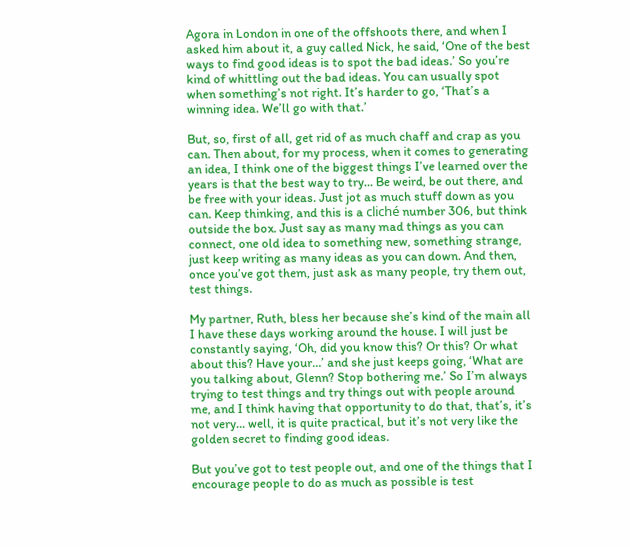Agora in London in one of the offshoots there, and when I asked him about it, a guy called Nick, he said, ‘One of the best ways to find good ideas is to spot the bad ideas.’ So you’re kind of whittling out the bad ideas. You can usually spot when something’s not right. It’s harder to go, ‘That’s a winning idea. We’ll go with that.’

But, so, first of all, get rid of as much chaff and crap as you can. Then about, for my process, when it comes to generating an idea, I think one of the biggest things I’ve learned over the years is that the best way to try… Be weird, be out there, and be free with your ideas. Just jot as much stuff down as you can. Keep thinking, and this is a cliché number 306, but think outside the box. Just say as many mad things as you can connect, one old idea to something new, something strange, just keep writing as many ideas as you can down. And then, once you’ve got them, just ask as many people, try them out, test things.

My partner, Ruth, bless her because she’s kind of the main all I have these days working around the house. I will just be constantly saying, ‘Oh, did you know this? Or this? Or what about this? Have your…’ and she just keeps going, ‘What are you talking about, Glenn? Stop bothering me.’ So I’m always trying to test things and try things out with people around me, and I think having that opportunity to do that, that’s, it’s not very… well, it is quite practical, but it’s not very like the golden secret to finding good ideas.

But you’ve got to test people out, and one of the things that I encourage people to do as much as possible is test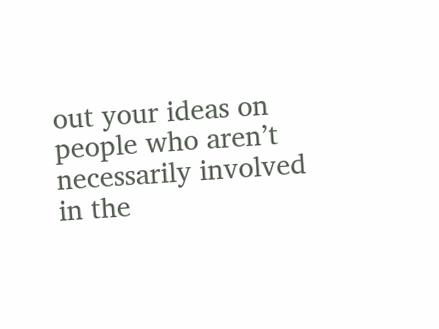out your ideas on people who aren’t necessarily involved in the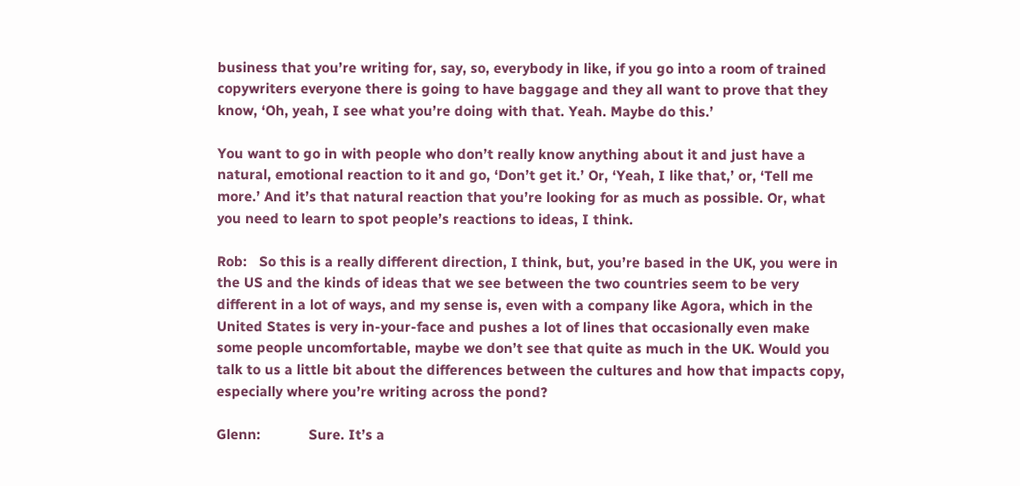business that you’re writing for, say, so, everybody in like, if you go into a room of trained copywriters everyone there is going to have baggage and they all want to prove that they know, ‘Oh, yeah, I see what you’re doing with that. Yeah. Maybe do this.’

You want to go in with people who don’t really know anything about it and just have a natural, emotional reaction to it and go, ‘Don’t get it.’ Or, ‘Yeah, I like that,’ or, ‘Tell me more.’ And it’s that natural reaction that you’re looking for as much as possible. Or, what you need to learn to spot people’s reactions to ideas, I think.

Rob:   So this is a really different direction, I think, but, you’re based in the UK, you were in the US and the kinds of ideas that we see between the two countries seem to be very different in a lot of ways, and my sense is, even with a company like Agora, which in the United States is very in-your-face and pushes a lot of lines that occasionally even make some people uncomfortable, maybe we don’t see that quite as much in the UK. Would you talk to us a little bit about the differences between the cultures and how that impacts copy, especially where you’re writing across the pond?

Glenn:            Sure. It’s a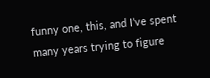funny one, this, and I’ve spent many years trying to figure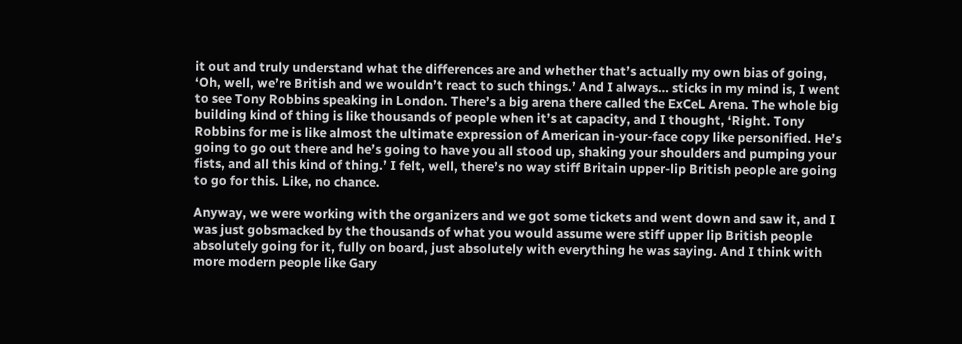it out and truly understand what the differences are and whether that’s actually my own bias of going, ‘Oh, well, we’re British and we wouldn’t react to such things.’ And I always… sticks in my mind is, I went to see Tony Robbins speaking in London. There’s a big arena there called the ExCeL Arena. The whole big building kind of thing is like thousands of people when it’s at capacity, and I thought, ‘Right. Tony Robbins for me is like almost the ultimate expression of American in-your-face copy like personified. He’s going to go out there and he’s going to have you all stood up, shaking your shoulders and pumping your fists, and all this kind of thing.’ I felt, well, there’s no way stiff Britain upper-lip British people are going to go for this. Like, no chance.

Anyway, we were working with the organizers and we got some tickets and went down and saw it, and I was just gobsmacked by the thousands of what you would assume were stiff upper lip British people absolutely going for it, fully on board, just absolutely with everything he was saying. And I think with more modern people like Gary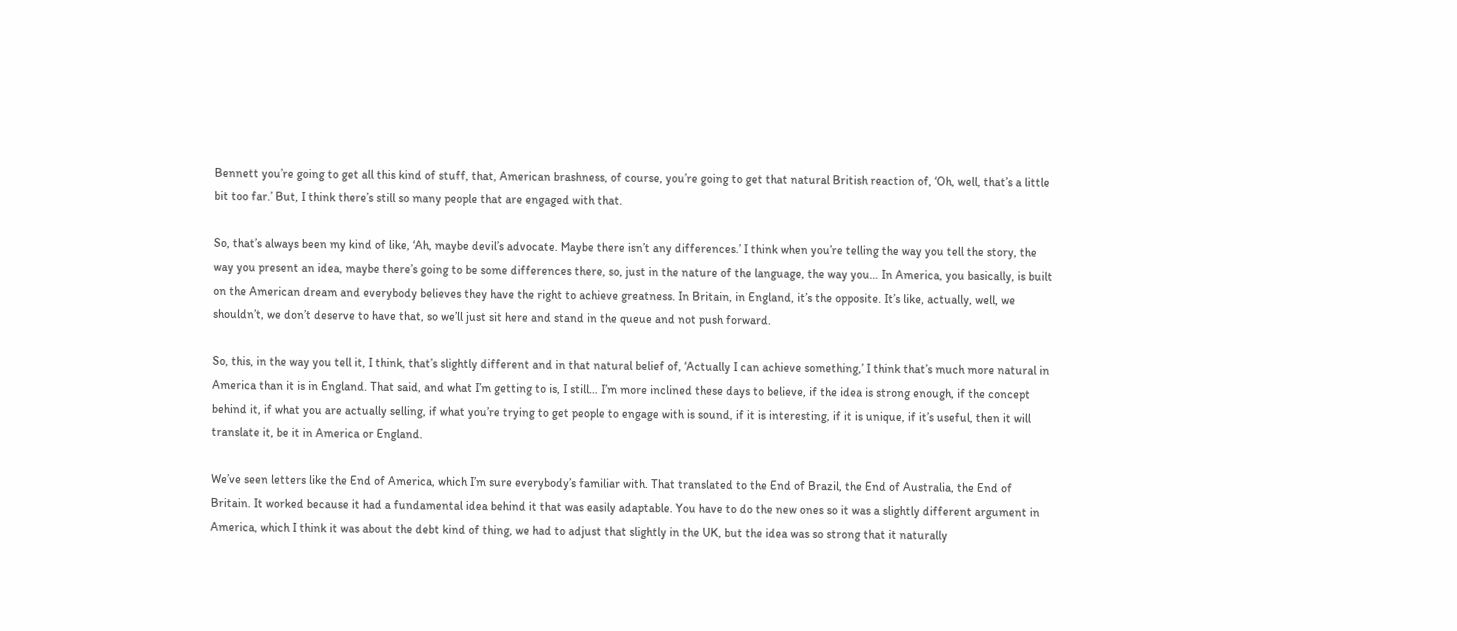Bennett you’re going to get all this kind of stuff, that, American brashness, of course, you’re going to get that natural British reaction of, ‘Oh, well, that’s a little bit too far.’ But, I think there’s still so many people that are engaged with that.

So, that’s always been my kind of like, ‘Ah, maybe devil’s advocate. Maybe there isn’t any differences.’ I think when you’re telling the way you tell the story, the way you present an idea, maybe there’s going to be some differences there, so, just in the nature of the language, the way you… In America, you basically, is built on the American dream and everybody believes they have the right to achieve greatness. In Britain, in England, it’s the opposite. It’s like, actually, well, we shouldn’t, we don’t deserve to have that, so we’ll just sit here and stand in the queue and not push forward.

So, this, in the way you tell it, I think, that’s slightly different and in that natural belief of, ‘Actually I can achieve something,’ I think that’s much more natural in America than it is in England. That said, and what I’m getting to is, I still… I’m more inclined these days to believe, if the idea is strong enough, if the concept behind it, if what you are actually selling, if what you’re trying to get people to engage with is sound, if it is interesting, if it is unique, if it’s useful, then it will translate it, be it in America or England.

We’ve seen letters like the End of America, which I’m sure everybody’s familiar with. That translated to the End of Brazil, the End of Australia, the End of Britain. It worked because it had a fundamental idea behind it that was easily adaptable. You have to do the new ones so it was a slightly different argument in America, which I think it was about the debt kind of thing, we had to adjust that slightly in the UK, but the idea was so strong that it naturally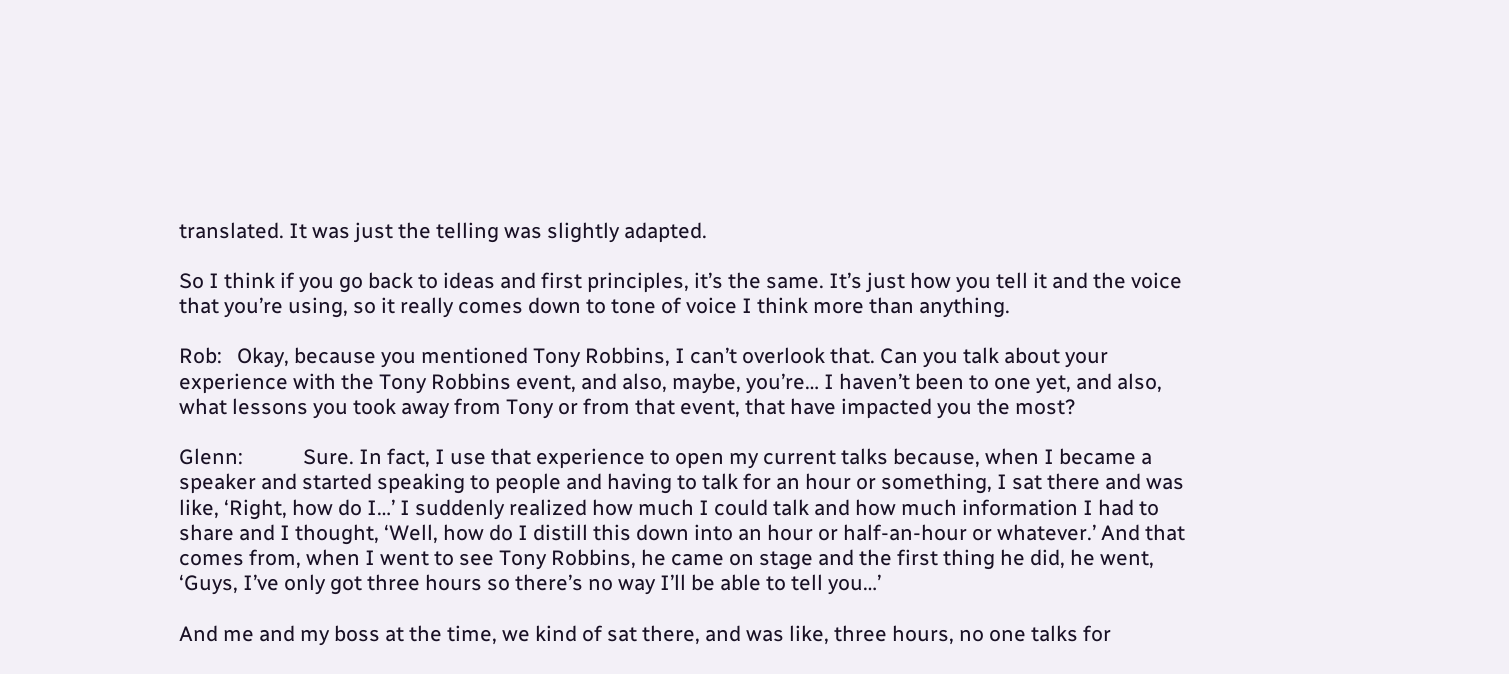translated. It was just the telling was slightly adapted.

So I think if you go back to ideas and first principles, it’s the same. It’s just how you tell it and the voice that you’re using, so it really comes down to tone of voice I think more than anything.

Rob:   Okay, because you mentioned Tony Robbins, I can’t overlook that. Can you talk about your experience with the Tony Robbins event, and also, maybe, you’re… I haven’t been to one yet, and also, what lessons you took away from Tony or from that event, that have impacted you the most?

Glenn:            Sure. In fact, I use that experience to open my current talks because, when I became a speaker and started speaking to people and having to talk for an hour or something, I sat there and was like, ‘Right, how do I…’ I suddenly realized how much I could talk and how much information I had to share and I thought, ‘Well, how do I distill this down into an hour or half-an-hour or whatever.’ And that comes from, when I went to see Tony Robbins, he came on stage and the first thing he did, he went, ‘Guys, I’ve only got three hours so there’s no way I’ll be able to tell you…’

And me and my boss at the time, we kind of sat there, and was like, three hours, no one talks for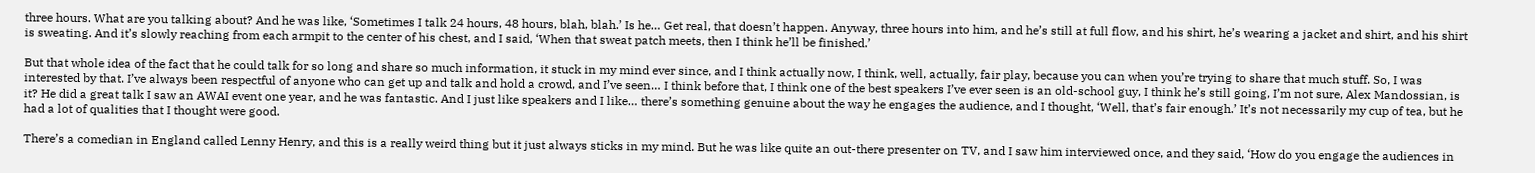three hours. What are you talking about? And he was like, ‘Sometimes I talk 24 hours, 48 hours, blah, blah.’ Is he… Get real, that doesn’t happen. Anyway, three hours into him, and he’s still at full flow, and his shirt, he’s wearing a jacket and shirt, and his shirt is sweating. And it’s slowly reaching from each armpit to the center of his chest, and I said, ‘When that sweat patch meets, then I think he’ll be finished.’

But that whole idea of the fact that he could talk for so long and share so much information, it stuck in my mind ever since, and I think actually now, I think, well, actually, fair play, because you can when you’re trying to share that much stuff. So, I was interested by that. I’ve always been respectful of anyone who can get up and talk and hold a crowd, and I’ve seen… I think before that, I think one of the best speakers I’ve ever seen is an old-school guy, I think he’s still going, I’m not sure, Alex Mandossian, is it? He did a great talk I saw an AWAI event one year, and he was fantastic. And I just like speakers and I like… there’s something genuine about the way he engages the audience, and I thought, ‘Well, that’s fair enough.’ It’s not necessarily my cup of tea, but he had a lot of qualities that I thought were good.

There’s a comedian in England called Lenny Henry, and this is a really weird thing but it just always sticks in my mind. But he was like quite an out-there presenter on TV, and I saw him interviewed once, and they said, ‘How do you engage the audiences in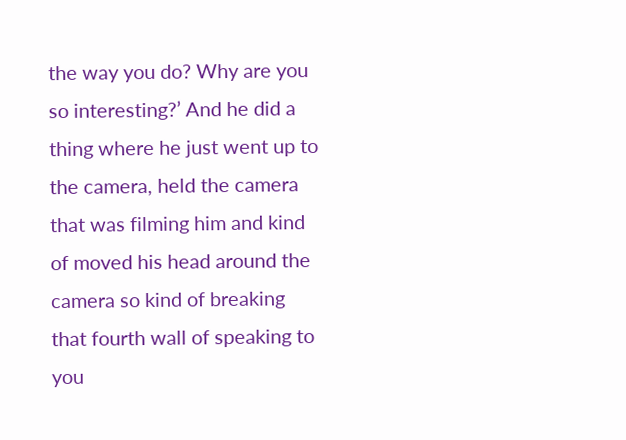the way you do? Why are you so interesting?’ And he did a thing where he just went up to the camera, held the camera that was filming him and kind of moved his head around the camera so kind of breaking that fourth wall of speaking to you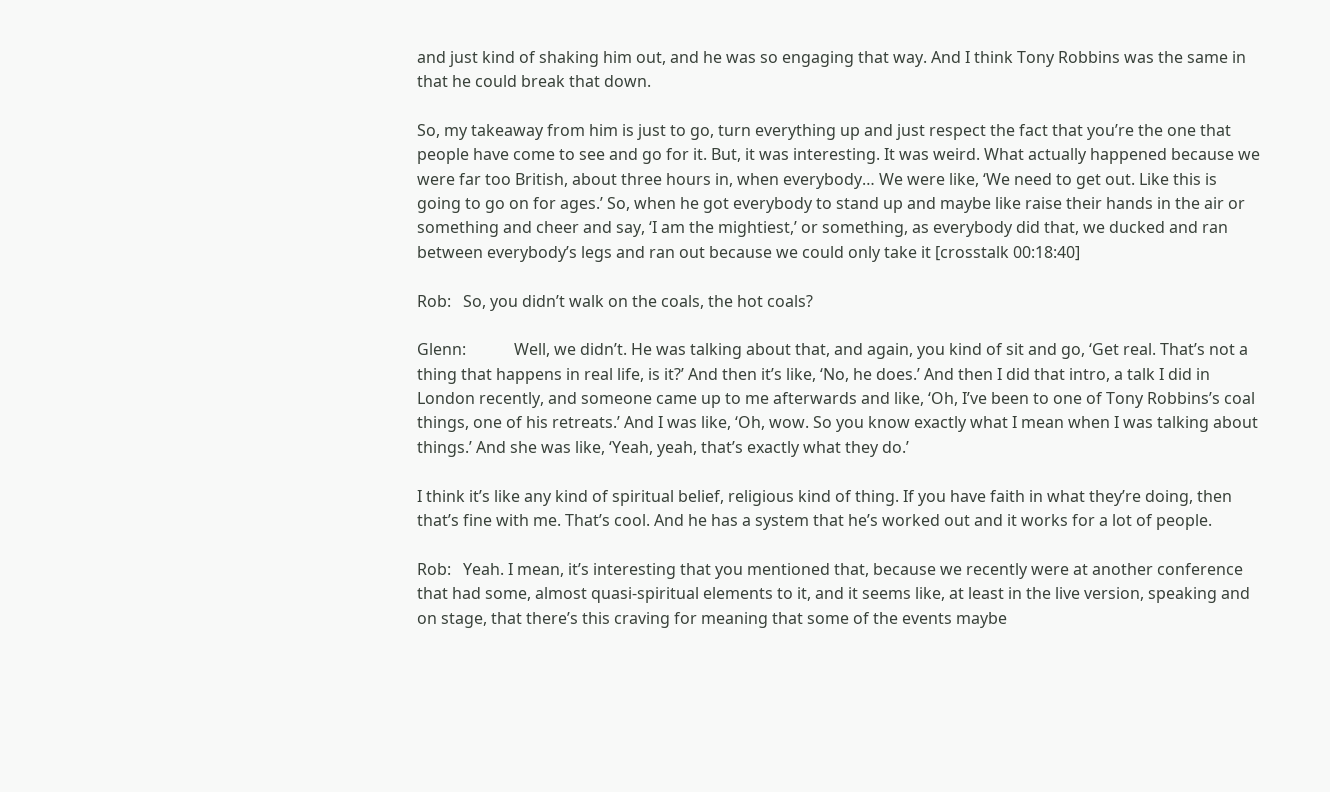and just kind of shaking him out, and he was so engaging that way. And I think Tony Robbins was the same in that he could break that down.

So, my takeaway from him is just to go, turn everything up and just respect the fact that you’re the one that people have come to see and go for it. But, it was interesting. It was weird. What actually happened because we were far too British, about three hours in, when everybody… We were like, ‘We need to get out. Like this is going to go on for ages.’ So, when he got everybody to stand up and maybe like raise their hands in the air or something and cheer and say, ‘I am the mightiest,’ or something, as everybody did that, we ducked and ran between everybody’s legs and ran out because we could only take it [crosstalk 00:18:40]

Rob:   So, you didn’t walk on the coals, the hot coals?

Glenn:            Well, we didn’t. He was talking about that, and again, you kind of sit and go, ‘Get real. That’s not a thing that happens in real life, is it?’ And then it’s like, ‘No, he does.’ And then I did that intro, a talk I did in London recently, and someone came up to me afterwards and like, ‘Oh, I’ve been to one of Tony Robbins’s coal things, one of his retreats.’ And I was like, ‘Oh, wow. So you know exactly what I mean when I was talking about things.’ And she was like, ‘Yeah, yeah, that’s exactly what they do.’

I think it’s like any kind of spiritual belief, religious kind of thing. If you have faith in what they’re doing, then that’s fine with me. That’s cool. And he has a system that he’s worked out and it works for a lot of people.

Rob:   Yeah. I mean, it’s interesting that you mentioned that, because we recently were at another conference that had some, almost quasi-spiritual elements to it, and it seems like, at least in the live version, speaking and on stage, that there’s this craving for meaning that some of the events maybe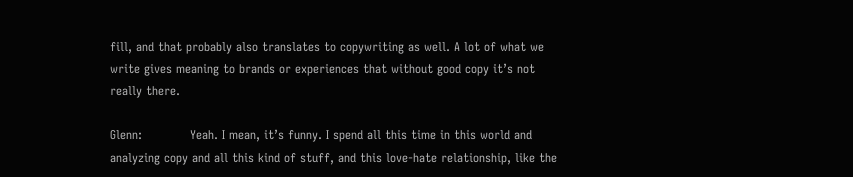fill, and that probably also translates to copywriting as well. A lot of what we write gives meaning to brands or experiences that without good copy it’s not really there.

Glenn:            Yeah. I mean, it’s funny. I spend all this time in this world and analyzing copy and all this kind of stuff, and this love-hate relationship, like the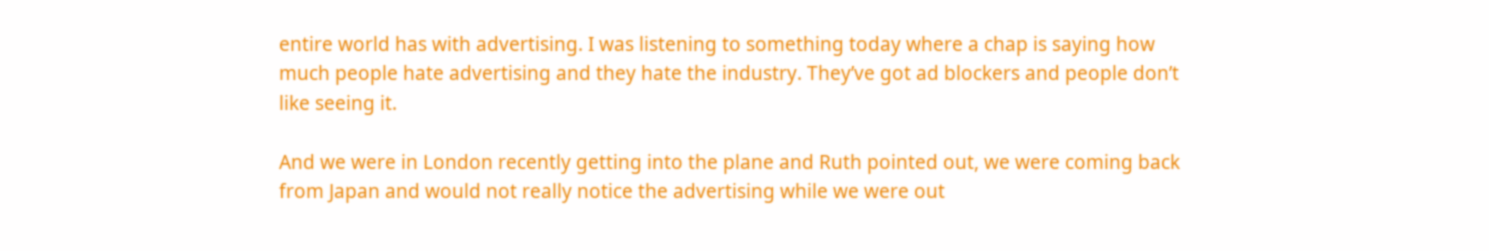entire world has with advertising. I was listening to something today where a chap is saying how much people hate advertising and they hate the industry. They’ve got ad blockers and people don’t like seeing it.

And we were in London recently getting into the plane and Ruth pointed out, we were coming back from Japan and would not really notice the advertising while we were out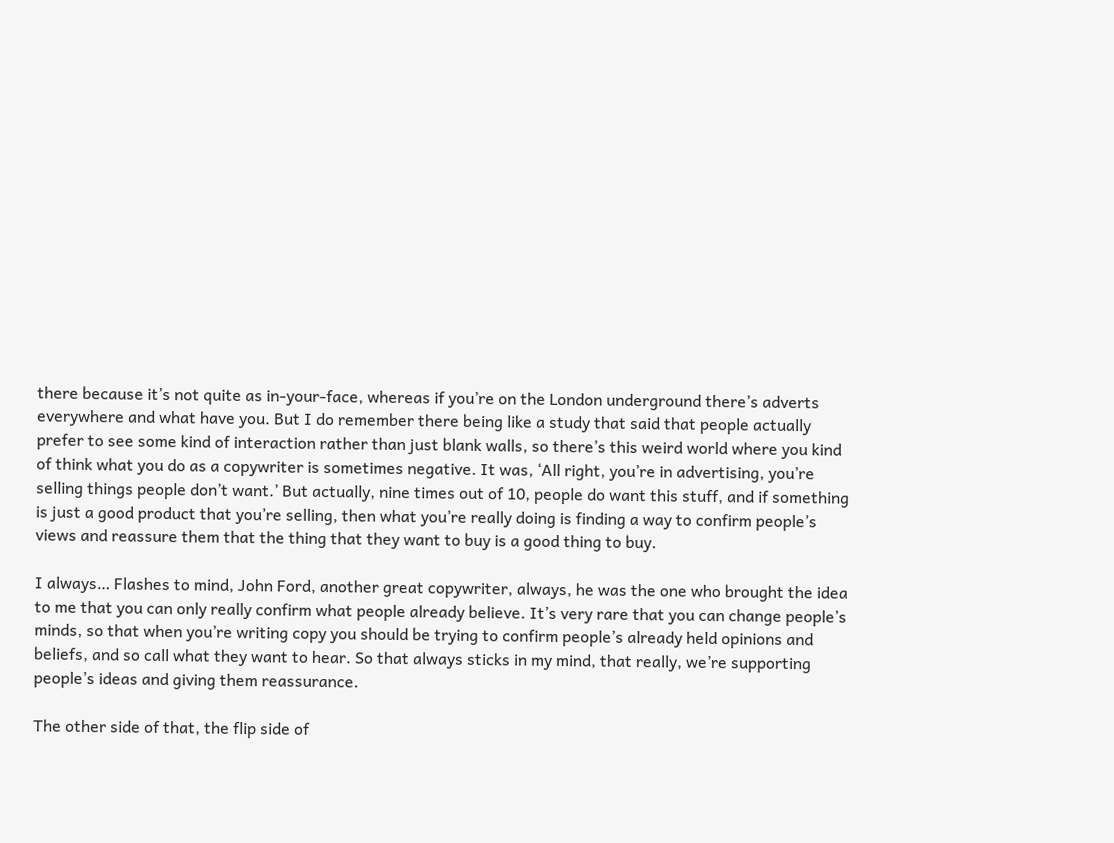there because it’s not quite as in-your-face, whereas if you’re on the London underground there’s adverts everywhere and what have you. But I do remember there being like a study that said that people actually prefer to see some kind of interaction rather than just blank walls, so there’s this weird world where you kind of think what you do as a copywriter is sometimes negative. It was, ‘All right, you’re in advertising, you’re selling things people don’t want.’ But actually, nine times out of 10, people do want this stuff, and if something is just a good product that you’re selling, then what you’re really doing is finding a way to confirm people’s views and reassure them that the thing that they want to buy is a good thing to buy.

I always… Flashes to mind, John Ford, another great copywriter, always, he was the one who brought the idea to me that you can only really confirm what people already believe. It’s very rare that you can change people’s minds, so that when you’re writing copy you should be trying to confirm people’s already held opinions and beliefs, and so call what they want to hear. So that always sticks in my mind, that really, we’re supporting people’s ideas and giving them reassurance.

The other side of that, the flip side of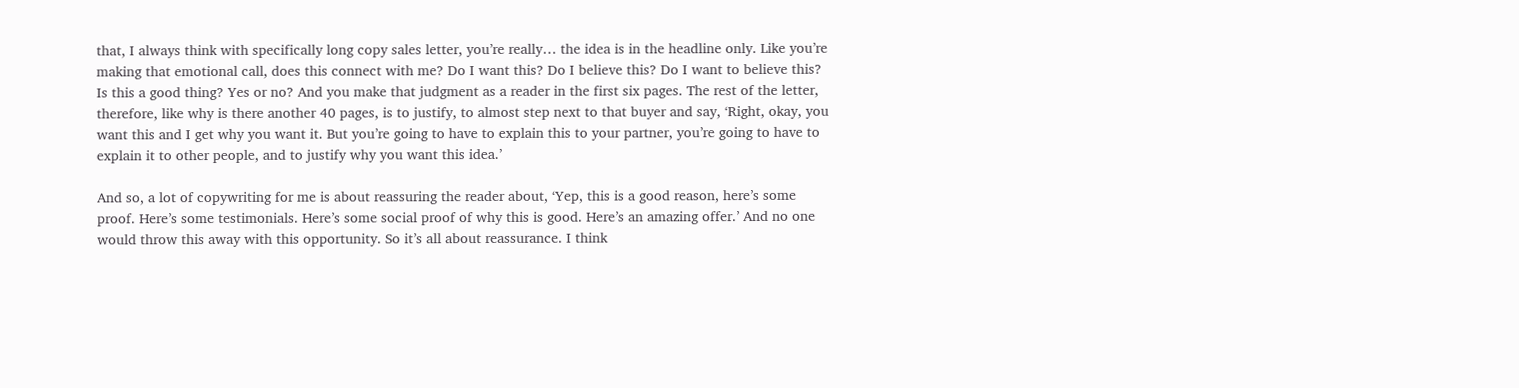that, I always think with specifically long copy sales letter, you’re really… the idea is in the headline only. Like you’re making that emotional call, does this connect with me? Do I want this? Do I believe this? Do I want to believe this? Is this a good thing? Yes or no? And you make that judgment as a reader in the first six pages. The rest of the letter, therefore, like why is there another 40 pages, is to justify, to almost step next to that buyer and say, ‘Right, okay, you want this and I get why you want it. But you’re going to have to explain this to your partner, you’re going to have to explain it to other people, and to justify why you want this idea.’

And so, a lot of copywriting for me is about reassuring the reader about, ‘Yep, this is a good reason, here’s some proof. Here’s some testimonials. Here’s some social proof of why this is good. Here’s an amazing offer.’ And no one would throw this away with this opportunity. So it’s all about reassurance. I think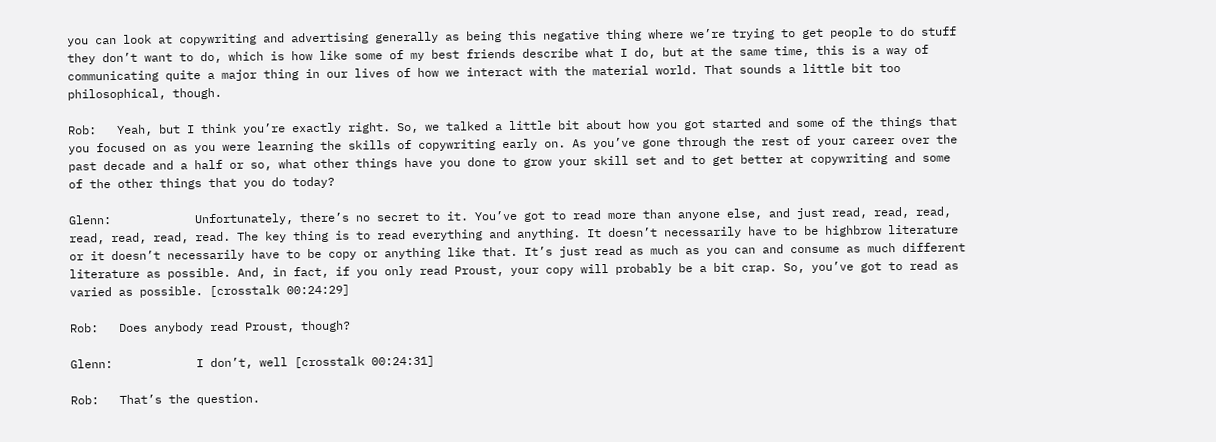you can look at copywriting and advertising generally as being this negative thing where we’re trying to get people to do stuff they don’t want to do, which is how like some of my best friends describe what I do, but at the same time, this is a way of communicating quite a major thing in our lives of how we interact with the material world. That sounds a little bit too philosophical, though.

Rob:   Yeah, but I think you’re exactly right. So, we talked a little bit about how you got started and some of the things that you focused on as you were learning the skills of copywriting early on. As you’ve gone through the rest of your career over the past decade and a half or so, what other things have you done to grow your skill set and to get better at copywriting and some of the other things that you do today?

Glenn:            Unfortunately, there’s no secret to it. You’ve got to read more than anyone else, and just read, read, read, read, read, read, read. The key thing is to read everything and anything. It doesn’t necessarily have to be highbrow literature or it doesn’t necessarily have to be copy or anything like that. It’s just read as much as you can and consume as much different literature as possible. And, in fact, if you only read Proust, your copy will probably be a bit crap. So, you’ve got to read as varied as possible. [crosstalk 00:24:29]

Rob:   Does anybody read Proust, though?

Glenn:            I don’t, well [crosstalk 00:24:31]

Rob:   That’s the question.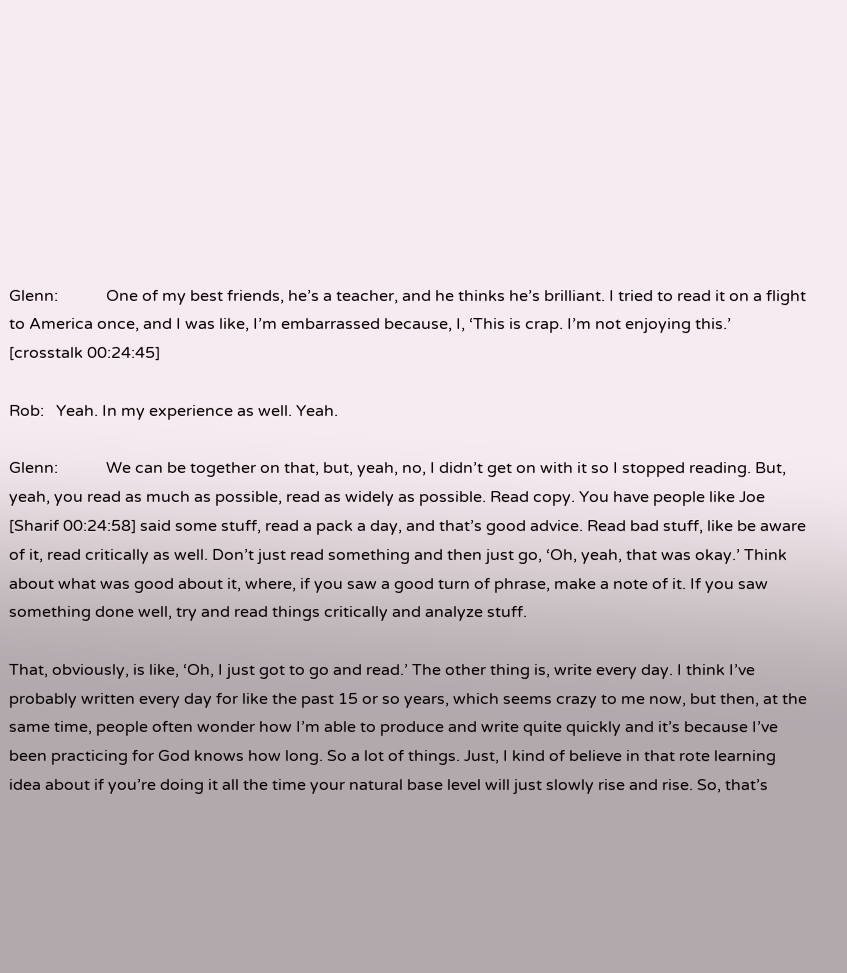Glenn:            One of my best friends, he’s a teacher, and he thinks he’s brilliant. I tried to read it on a flight to America once, and I was like, I’m embarrassed because, I, ‘This is crap. I’m not enjoying this.’ [crosstalk 00:24:45]

Rob:   Yeah. In my experience as well. Yeah.

Glenn:            We can be together on that, but, yeah, no, I didn’t get on with it so I stopped reading. But, yeah, you read as much as possible, read as widely as possible. Read copy. You have people like Joe [Sharif 00:24:58] said some stuff, read a pack a day, and that’s good advice. Read bad stuff, like be aware of it, read critically as well. Don’t just read something and then just go, ‘Oh, yeah, that was okay.’ Think about what was good about it, where, if you saw a good turn of phrase, make a note of it. If you saw something done well, try and read things critically and analyze stuff.

That, obviously, is like, ‘Oh, I just got to go and read.’ The other thing is, write every day. I think I’ve probably written every day for like the past 15 or so years, which seems crazy to me now, but then, at the same time, people often wonder how I’m able to produce and write quite quickly and it’s because I’ve been practicing for God knows how long. So a lot of things. Just, I kind of believe in that rote learning idea about if you’re doing it all the time your natural base level will just slowly rise and rise. So, that’s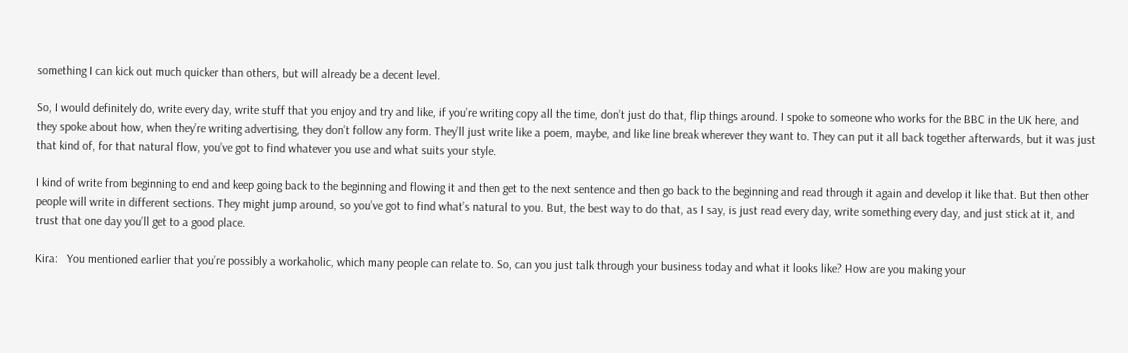something I can kick out much quicker than others, but will already be a decent level.

So, I would definitely do, write every day, write stuff that you enjoy and try and like, if you’re writing copy all the time, don’t just do that, flip things around. I spoke to someone who works for the BBC in the UK here, and they spoke about how, when they’re writing advertising, they don’t follow any form. They’ll just write like a poem, maybe, and like line break wherever they want to. They can put it all back together afterwards, but it was just that kind of, for that natural flow, you’ve got to find whatever you use and what suits your style.

I kind of write from beginning to end and keep going back to the beginning and flowing it and then get to the next sentence and then go back to the beginning and read through it again and develop it like that. But then other people will write in different sections. They might jump around, so you’ve got to find what’s natural to you. But, the best way to do that, as I say, is just read every day, write something every day, and just stick at it, and trust that one day you’ll get to a good place.

Kira:   You mentioned earlier that you’re possibly a workaholic, which many people can relate to. So, can you just talk through your business today and what it looks like? How are you making your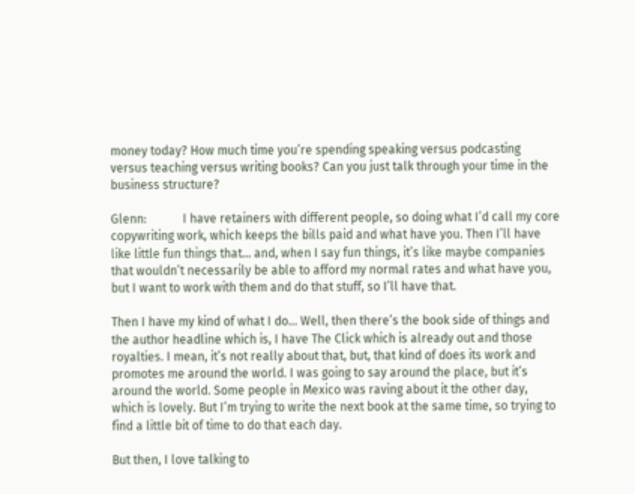money today? How much time you’re spending speaking versus podcasting versus teaching versus writing books? Can you just talk through your time in the business structure?

Glenn:            I have retainers with different people, so doing what I’d call my core copywriting work, which keeps the bills paid and what have you. Then I’ll have like little fun things that… and, when I say fun things, it’s like maybe companies that wouldn’t necessarily be able to afford my normal rates and what have you, but I want to work with them and do that stuff, so I’ll have that.

Then I have my kind of what I do… Well, then there’s the book side of things and the author headline which is, I have The Click which is already out and those royalties. I mean, it’s not really about that, but, that kind of does its work and promotes me around the world. I was going to say around the place, but it’s around the world. Some people in Mexico was raving about it the other day, which is lovely. But I’m trying to write the next book at the same time, so trying to find a little bit of time to do that each day.

But then, I love talking to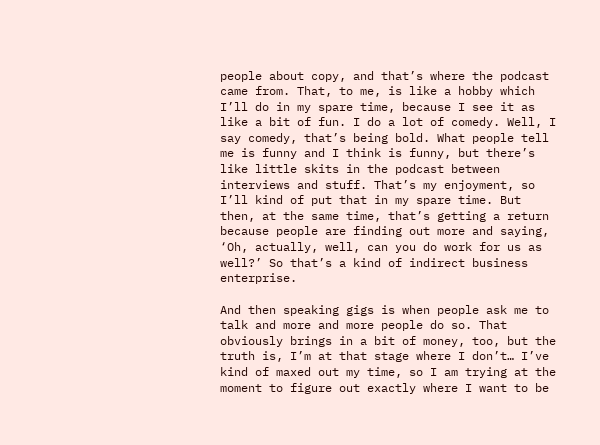people about copy, and that’s where the podcast came from. That, to me, is like a hobby which I’ll do in my spare time, because I see it as like a bit of fun. I do a lot of comedy. Well, I say comedy, that’s being bold. What people tell me is funny and I think is funny, but there’s like little skits in the podcast between interviews and stuff. That’s my enjoyment, so I’ll kind of put that in my spare time. But then, at the same time, that’s getting a return because people are finding out more and saying, ‘Oh, actually, well, can you do work for us as well?’ So that’s a kind of indirect business enterprise.

And then speaking gigs is when people ask me to talk and more and more people do so. That obviously brings in a bit of money, too, but the truth is, I’m at that stage where I don’t… I’ve kind of maxed out my time, so I am trying at the moment to figure out exactly where I want to be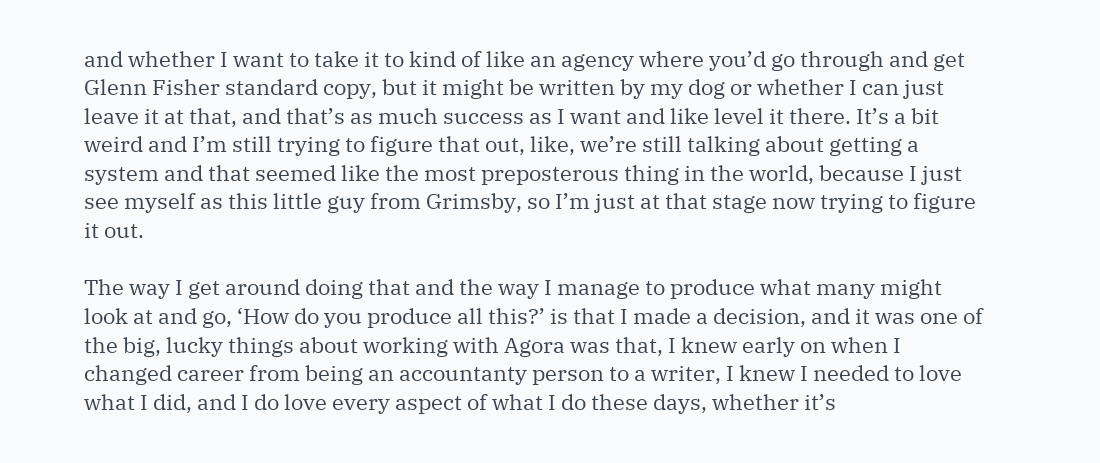and whether I want to take it to kind of like an agency where you’d go through and get Glenn Fisher standard copy, but it might be written by my dog or whether I can just leave it at that, and that’s as much success as I want and like level it there. It’s a bit weird and I’m still trying to figure that out, like, we’re still talking about getting a system and that seemed like the most preposterous thing in the world, because I just see myself as this little guy from Grimsby, so I’m just at that stage now trying to figure it out.

The way I get around doing that and the way I manage to produce what many might look at and go, ‘How do you produce all this?’ is that I made a decision, and it was one of the big, lucky things about working with Agora was that, I knew early on when I changed career from being an accountanty person to a writer, I knew I needed to love what I did, and I do love every aspect of what I do these days, whether it’s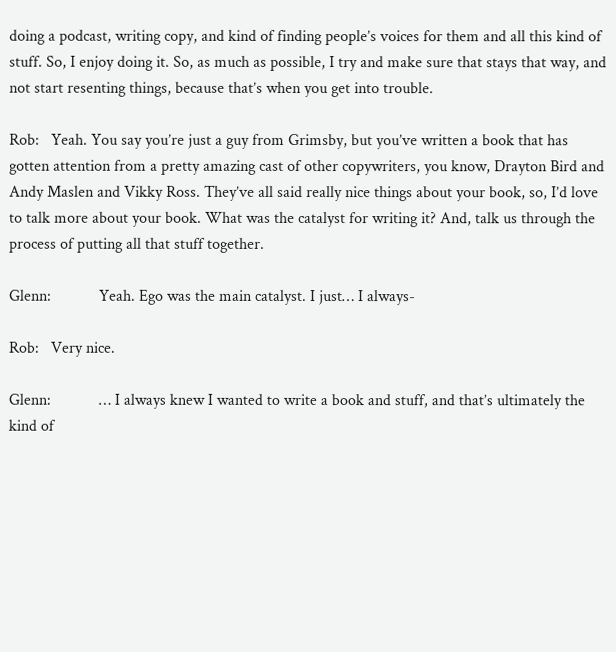doing a podcast, writing copy, and kind of finding people’s voices for them and all this kind of stuff. So, I enjoy doing it. So, as much as possible, I try and make sure that stays that way, and not start resenting things, because that’s when you get into trouble.

Rob:   Yeah. You say you’re just a guy from Grimsby, but you’ve written a book that has gotten attention from a pretty amazing cast of other copywriters, you know, Drayton Bird and Andy Maslen and Vikky Ross. They’ve all said really nice things about your book, so, I’d love to talk more about your book. What was the catalyst for writing it? And, talk us through the process of putting all that stuff together.

Glenn:            Yeah. Ego was the main catalyst. I just… I always-

Rob:   Very nice.

Glenn:            … I always knew I wanted to write a book and stuff, and that’s ultimately the kind of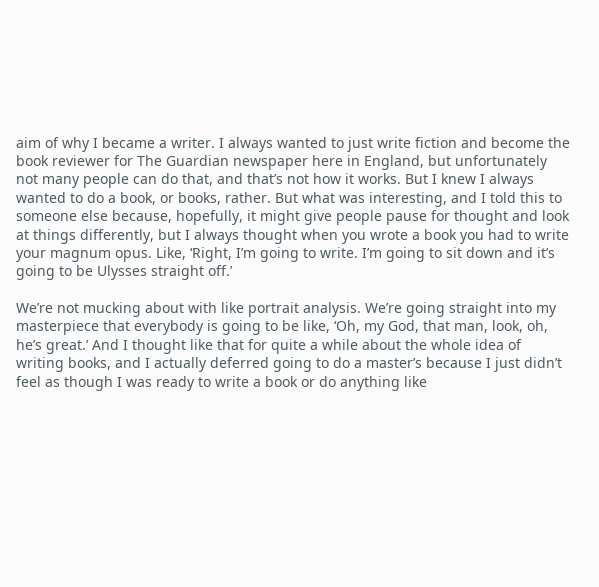aim of why I became a writer. I always wanted to just write fiction and become the book reviewer for The Guardian newspaper here in England, but unfortunately not many people can do that, and that’s not how it works. But I knew I always wanted to do a book, or books, rather. But what was interesting, and I told this to someone else because, hopefully, it might give people pause for thought and look at things differently, but I always thought when you wrote a book you had to write your magnum opus. Like, ‘Right, I’m going to write. I’m going to sit down and it’s going to be Ulysses straight off.’

We’re not mucking about with like portrait analysis. We’re going straight into my masterpiece that everybody is going to be like, ‘Oh, my God, that man, look, oh, he’s great.’ And I thought like that for quite a while about the whole idea of writing books, and I actually deferred going to do a master’s because I just didn’t feel as though I was ready to write a book or do anything like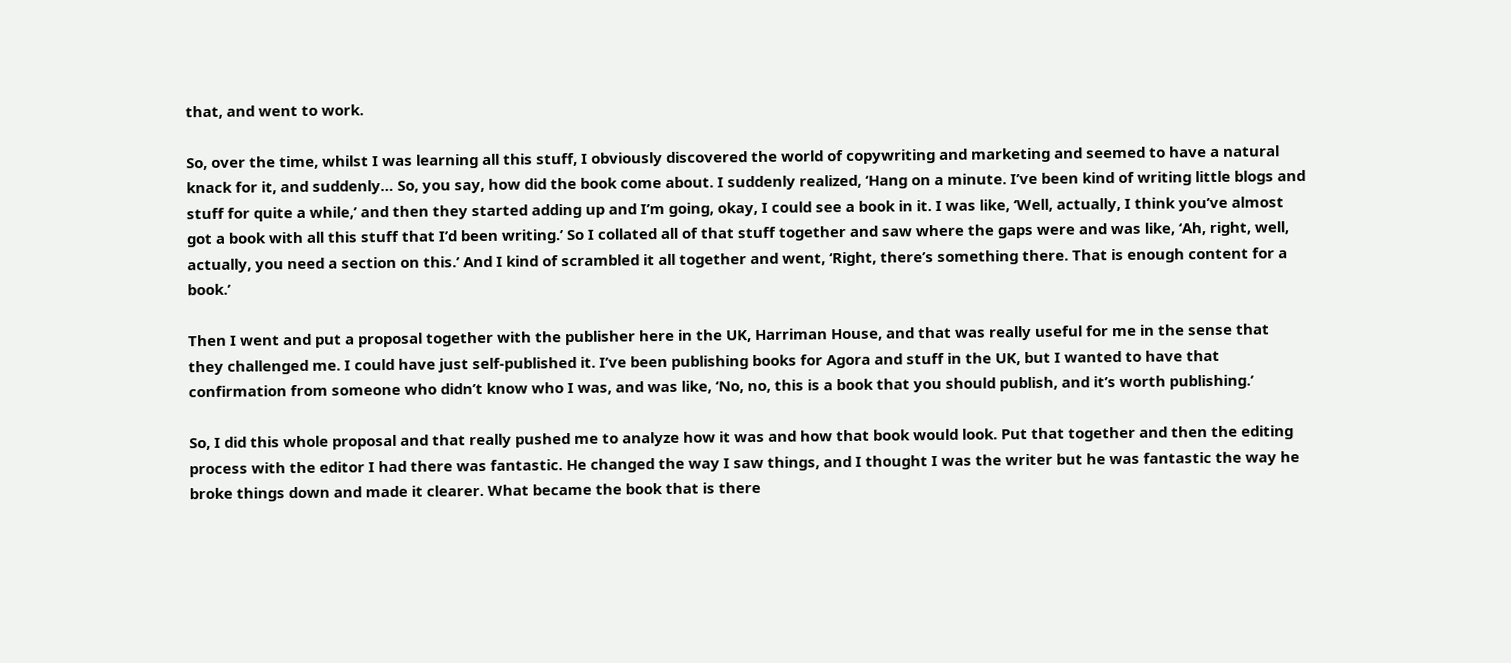that, and went to work.

So, over the time, whilst I was learning all this stuff, I obviously discovered the world of copywriting and marketing and seemed to have a natural knack for it, and suddenly… So, you say, how did the book come about. I suddenly realized, ‘Hang on a minute. I’ve been kind of writing little blogs and stuff for quite a while,’ and then they started adding up and I’m going, okay, I could see a book in it. I was like, ‘Well, actually, I think you’ve almost got a book with all this stuff that I’d been writing.’ So I collated all of that stuff together and saw where the gaps were and was like, ‘Ah, right, well, actually, you need a section on this.’ And I kind of scrambled it all together and went, ‘Right, there’s something there. That is enough content for a book.’

Then I went and put a proposal together with the publisher here in the UK, Harriman House, and that was really useful for me in the sense that they challenged me. I could have just self-published it. I’ve been publishing books for Agora and stuff in the UK, but I wanted to have that confirmation from someone who didn’t know who I was, and was like, ‘No, no, this is a book that you should publish, and it’s worth publishing.’

So, I did this whole proposal and that really pushed me to analyze how it was and how that book would look. Put that together and then the editing process with the editor I had there was fantastic. He changed the way I saw things, and I thought I was the writer but he was fantastic the way he broke things down and made it clearer. What became the book that is there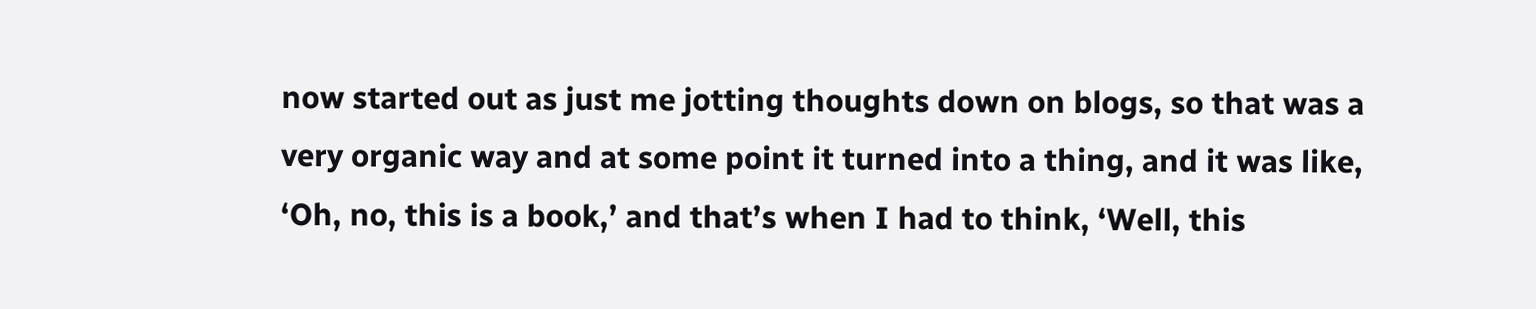now started out as just me jotting thoughts down on blogs, so that was a very organic way and at some point it turned into a thing, and it was like, ‘Oh, no, this is a book,’ and that’s when I had to think, ‘Well, this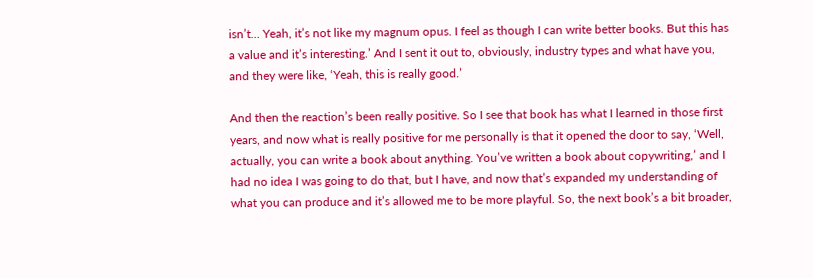isn’t… Yeah, it’s not like my magnum opus. I feel as though I can write better books. But this has a value and it’s interesting.’ And I sent it out to, obviously, industry types and what have you, and they were like, ‘Yeah, this is really good.’

And then the reaction’s been really positive. So I see that book has what I learned in those first years, and now what is really positive for me personally is that it opened the door to say, ‘Well, actually, you can write a book about anything. You’ve written a book about copywriting,’ and I had no idea I was going to do that, but I have, and now that’s expanded my understanding of what you can produce and it’s allowed me to be more playful. So, the next book’s a bit broader,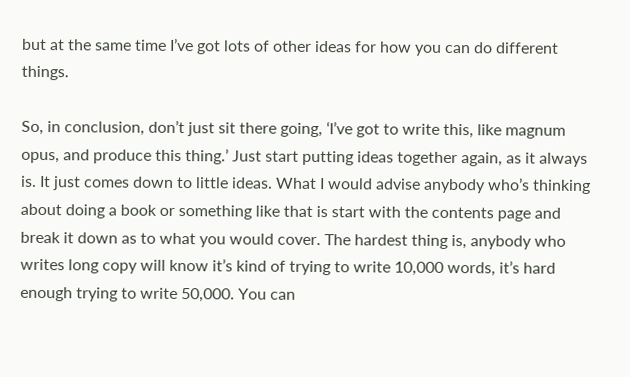but at the same time I’ve got lots of other ideas for how you can do different things.

So, in conclusion, don’t just sit there going, ‘I’ve got to write this, like magnum opus, and produce this thing.’ Just start putting ideas together again, as it always is. It just comes down to little ideas. What I would advise anybody who’s thinking about doing a book or something like that is start with the contents page and break it down as to what you would cover. The hardest thing is, anybody who writes long copy will know it’s kind of trying to write 10,000 words, it’s hard enough trying to write 50,000. You can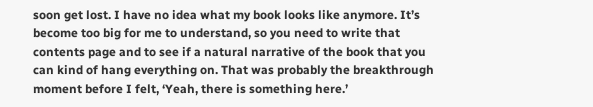soon get lost. I have no idea what my book looks like anymore. It’s become too big for me to understand, so you need to write that contents page and to see if a natural narrative of the book that you can kind of hang everything on. That was probably the breakthrough moment before I felt, ‘Yeah, there is something here.’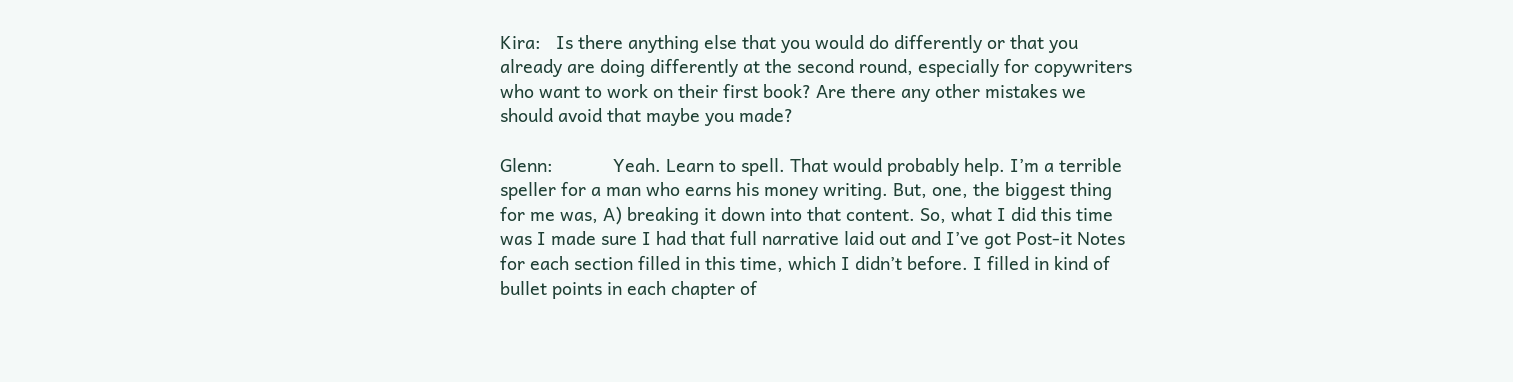Kira:   Is there anything else that you would do differently or that you already are doing differently at the second round, especially for copywriters who want to work on their first book? Are there any other mistakes we should avoid that maybe you made?

Glenn:            Yeah. Learn to spell. That would probably help. I’m a terrible speller for a man who earns his money writing. But, one, the biggest thing for me was, A) breaking it down into that content. So, what I did this time was I made sure I had that full narrative laid out and I’ve got Post-it Notes for each section filled in this time, which I didn’t before. I filled in kind of bullet points in each chapter of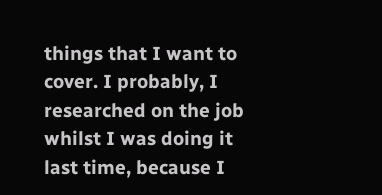things that I want to cover. I probably, I researched on the job whilst I was doing it last time, because I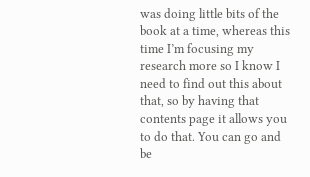was doing little bits of the book at a time, whereas this time I’m focusing my research more so I know I need to find out this about that, so by having that contents page it allows you to do that. You can go and be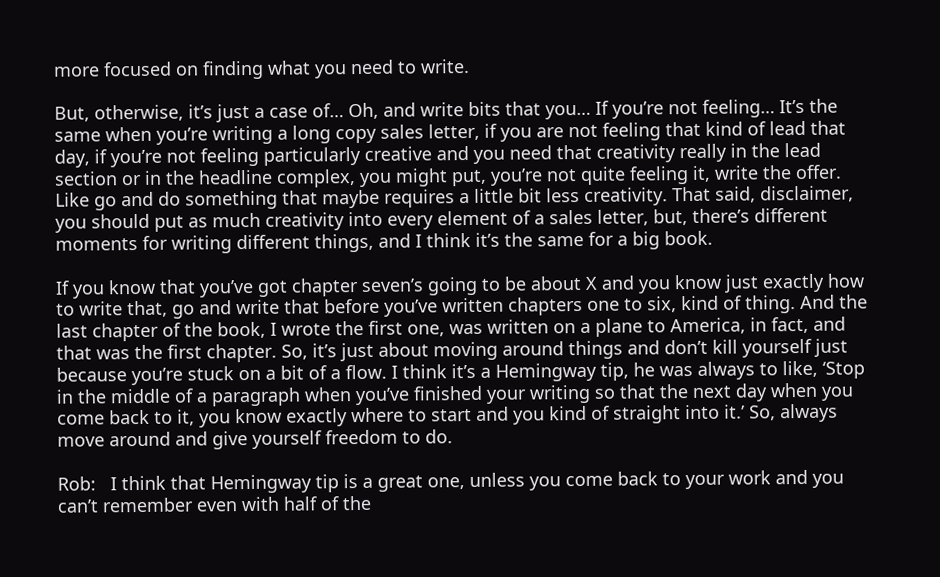more focused on finding what you need to write.

But, otherwise, it’s just a case of… Oh, and write bits that you… If you’re not feeling… It’s the same when you’re writing a long copy sales letter, if you are not feeling that kind of lead that day, if you’re not feeling particularly creative and you need that creativity really in the lead section or in the headline complex, you might put, you’re not quite feeling it, write the offer. Like go and do something that maybe requires a little bit less creativity. That said, disclaimer, you should put as much creativity into every element of a sales letter, but, there’s different moments for writing different things, and I think it’s the same for a big book.

If you know that you’ve got chapter seven’s going to be about X and you know just exactly how to write that, go and write that before you’ve written chapters one to six, kind of thing. And the last chapter of the book, I wrote the first one, was written on a plane to America, in fact, and that was the first chapter. So, it’s just about moving around things and don’t kill yourself just because you’re stuck on a bit of a flow. I think it’s a Hemingway tip, he was always to like, ‘Stop in the middle of a paragraph when you’ve finished your writing so that the next day when you come back to it, you know exactly where to start and you kind of straight into it.’ So, always move around and give yourself freedom to do.

Rob:   I think that Hemingway tip is a great one, unless you come back to your work and you can’t remember even with half of the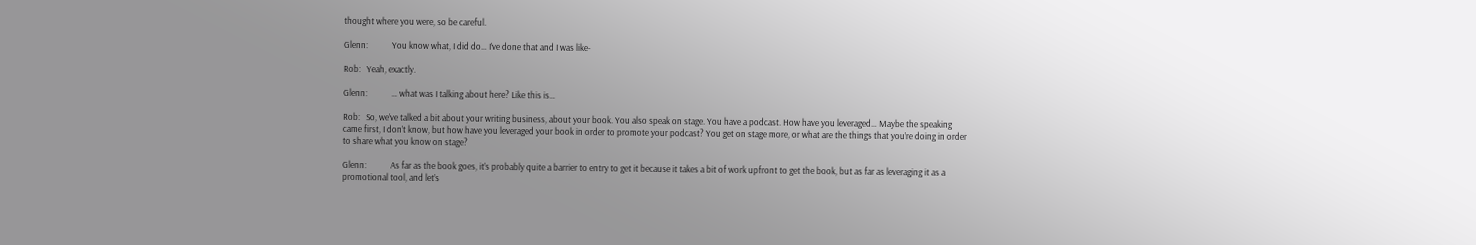thought where you were, so be careful.

Glenn:            You know what, I did do… I’ve done that and I was like-

Rob:   Yeah, exactly.

Glenn:            … what was I talking about here? Like this is…

Rob:   So, we’ve talked a bit about your writing business, about your book. You also speak on stage. You have a podcast. How have you leveraged… Maybe the speaking came first, I don’t know, but how have you leveraged your book in order to promote your podcast? You get on stage more, or what are the things that you’re doing in order to share what you know on stage?

Glenn:            As far as the book goes, it’s probably quite a barrier to entry to get it because it takes a bit of work upfront to get the book, but as far as leveraging it as a promotional tool, and let’s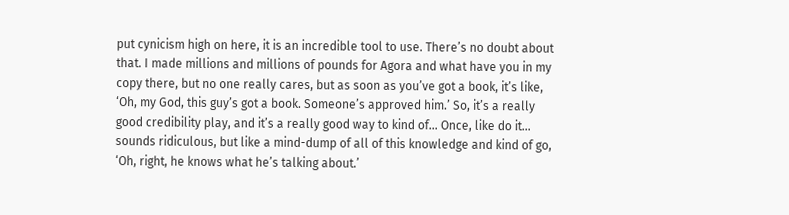put cynicism high on here, it is an incredible tool to use. There’s no doubt about that. I made millions and millions of pounds for Agora and what have you in my copy there, but no one really cares, but as soon as you’ve got a book, it’s like, ‘Oh, my God, this guy’s got a book. Someone’s approved him.’ So, it’s a really good credibility play, and it’s a really good way to kind of… Once, like do it… sounds ridiculous, but like a mind-dump of all of this knowledge and kind of go, ‘Oh, right, he knows what he’s talking about.’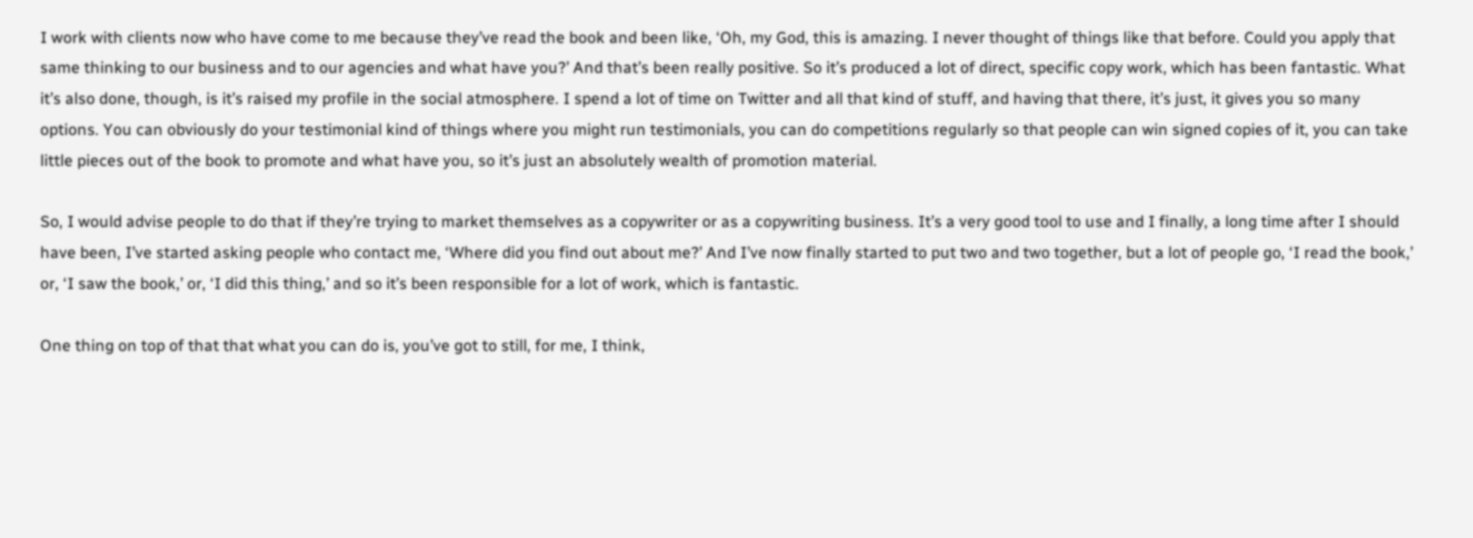I work with clients now who have come to me because they’ve read the book and been like, ‘Oh, my God, this is amazing. I never thought of things like that before. Could you apply that same thinking to our business and to our agencies and what have you?’ And that’s been really positive. So it’s produced a lot of direct, specific copy work, which has been fantastic. What it’s also done, though, is it’s raised my profile in the social atmosphere. I spend a lot of time on Twitter and all that kind of stuff, and having that there, it’s just, it gives you so many options. You can obviously do your testimonial kind of things where you might run testimonials, you can do competitions regularly so that people can win signed copies of it, you can take little pieces out of the book to promote and what have you, so it’s just an absolutely wealth of promotion material.

So, I would advise people to do that if they’re trying to market themselves as a copywriter or as a copywriting business. It’s a very good tool to use and I finally, a long time after I should have been, I’ve started asking people who contact me, ‘Where did you find out about me?’ And I’ve now finally started to put two and two together, but a lot of people go, ‘I read the book,’ or, ‘I saw the book,’ or, ‘I did this thing,’ and so it’s been responsible for a lot of work, which is fantastic.

One thing on top of that that what you can do is, you’ve got to still, for me, I think,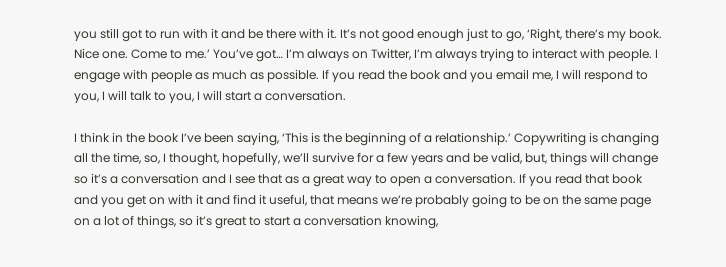you still got to run with it and be there with it. It’s not good enough just to go, ‘Right, there’s my book. Nice one. Come to me.’ You’ve got… I’m always on Twitter, I’m always trying to interact with people. I engage with people as much as possible. If you read the book and you email me, I will respond to you, I will talk to you, I will start a conversation.

I think in the book I’ve been saying, ‘This is the beginning of a relationship.’ Copywriting is changing all the time, so, I thought, hopefully, we’ll survive for a few years and be valid, but, things will change so it’s a conversation and I see that as a great way to open a conversation. If you read that book and you get on with it and find it useful, that means we’re probably going to be on the same page on a lot of things, so it’s great to start a conversation knowing,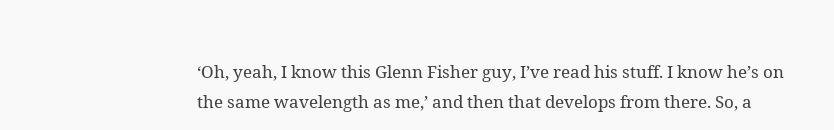‘Oh, yeah, I know this Glenn Fisher guy, I’ve read his stuff. I know he’s on the same wavelength as me,’ and then that develops from there. So, a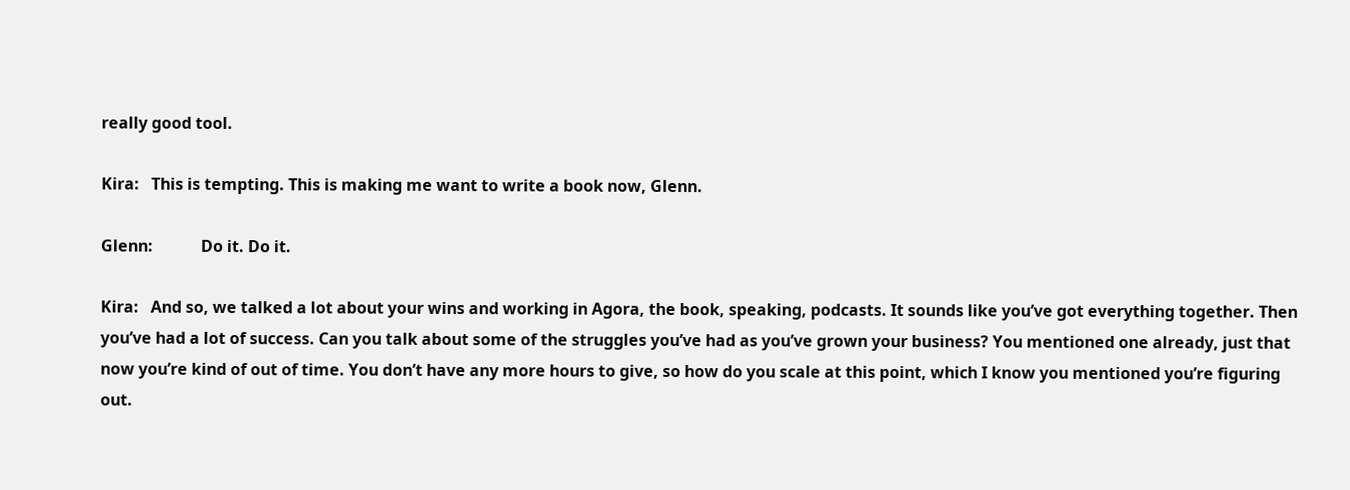really good tool.

Kira:   This is tempting. This is making me want to write a book now, Glenn.

Glenn:            Do it. Do it.

Kira:   And so, we talked a lot about your wins and working in Agora, the book, speaking, podcasts. It sounds like you’ve got everything together. Then you’ve had a lot of success. Can you talk about some of the struggles you’ve had as you’ve grown your business? You mentioned one already, just that now you’re kind of out of time. You don’t have any more hours to give, so how do you scale at this point, which I know you mentioned you’re figuring out.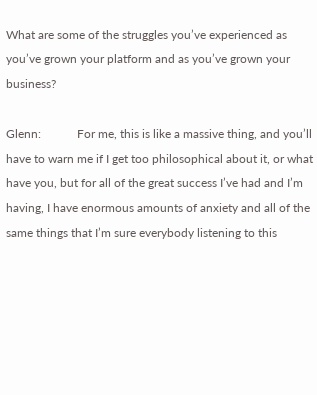What are some of the struggles you’ve experienced as you’ve grown your platform and as you’ve grown your business?

Glenn:            For me, this is like a massive thing, and you’ll have to warn me if I get too philosophical about it, or what have you, but for all of the great success I’ve had and I’m having, I have enormous amounts of anxiety and all of the same things that I’m sure everybody listening to this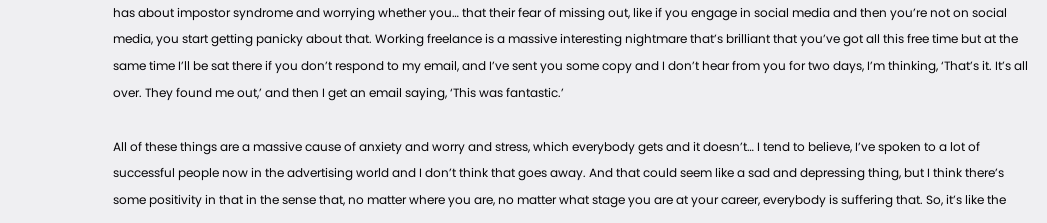has about impostor syndrome and worrying whether you… that their fear of missing out, like if you engage in social media and then you’re not on social media, you start getting panicky about that. Working freelance is a massive interesting nightmare that’s brilliant that you’ve got all this free time but at the same time I’ll be sat there if you don’t respond to my email, and I’ve sent you some copy and I don’t hear from you for two days, I’m thinking, ‘That’s it. It’s all over. They found me out,’ and then I get an email saying, ‘This was fantastic.’

All of these things are a massive cause of anxiety and worry and stress, which everybody gets and it doesn’t… I tend to believe, I’ve spoken to a lot of successful people now in the advertising world and I don’t think that goes away. And that could seem like a sad and depressing thing, but I think there’s some positivity in that in the sense that, no matter where you are, no matter what stage you are at your career, everybody is suffering that. So, it’s like the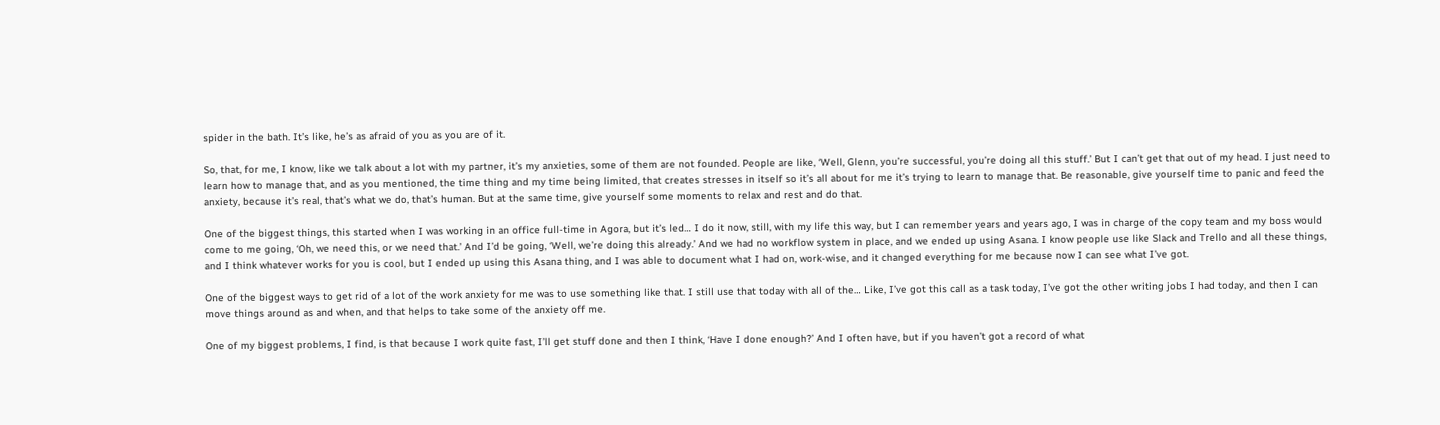spider in the bath. It’s like, he’s as afraid of you as you are of it.

So, that, for me, I know, like we talk about a lot with my partner, it’s my anxieties, some of them are not founded. People are like, ‘Well, Glenn, you’re successful, you’re doing all this stuff.’ But I can’t get that out of my head. I just need to learn how to manage that, and as you mentioned, the time thing and my time being limited, that creates stresses in itself so it’s all about for me it’s trying to learn to manage that. Be reasonable, give yourself time to panic and feed the anxiety, because it’s real, that’s what we do, that’s human. But at the same time, give yourself some moments to relax and rest and do that.

One of the biggest things, this started when I was working in an office full-time in Agora, but it’s led… I do it now, still, with my life this way, but I can remember years and years ago, I was in charge of the copy team and my boss would come to me going, ‘Oh, we need this, or we need that.’ And I’d be going, ‘Well, we’re doing this already.’ And we had no workflow system in place, and we ended up using Asana. I know people use like Slack and Trello and all these things, and I think whatever works for you is cool, but I ended up using this Asana thing, and I was able to document what I had on, work-wise, and it changed everything for me because now I can see what I’ve got.

One of the biggest ways to get rid of a lot of the work anxiety for me was to use something like that. I still use that today with all of the… Like, I’ve got this call as a task today, I’ve got the other writing jobs I had today, and then I can move things around as and when, and that helps to take some of the anxiety off me.

One of my biggest problems, I find, is that because I work quite fast, I’ll get stuff done and then I think, ‘Have I done enough?’ And I often have, but if you haven’t got a record of what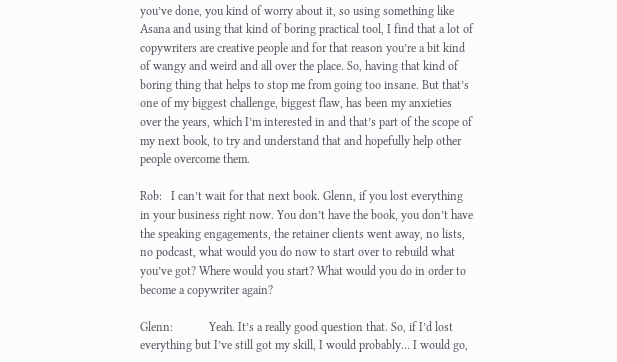you’ve done, you kind of worry about it, so using something like Asana and using that kind of boring practical tool, I find that a lot of copywriters are creative people and for that reason you’re a bit kind of wangy and weird and all over the place. So, having that kind of boring thing that helps to stop me from going too insane. But that’s one of my biggest challenge, biggest flaw, has been my anxieties over the years, which I’m interested in and that’s part of the scope of my next book, to try and understand that and hopefully help other people overcome them.

Rob:   I can’t wait for that next book. Glenn, if you lost everything in your business right now. You don’t have the book, you don’t have the speaking engagements, the retainer clients went away, no lists, no podcast, what would you do now to start over to rebuild what you’ve got? Where would you start? What would you do in order to become a copywriter again?

Glenn:            Yeah. It’s a really good question that. So, if I’d lost everything but I’ve still got my skill, I would probably… I would go,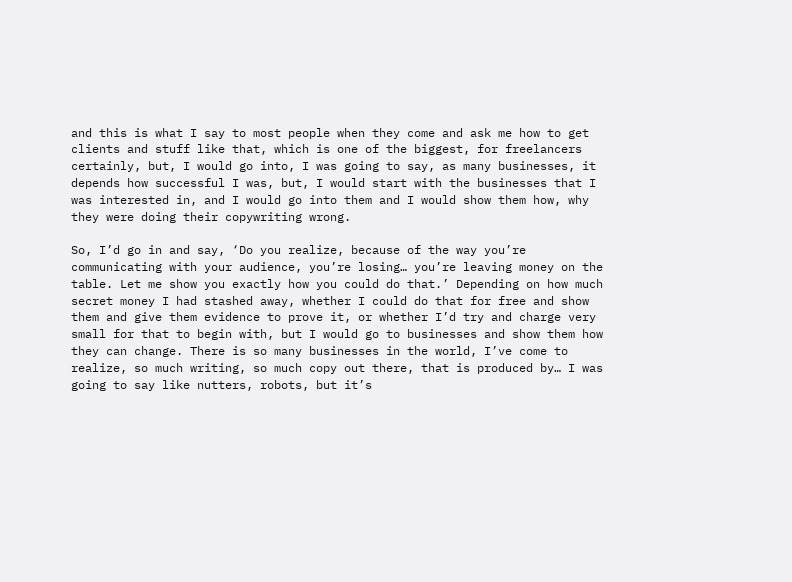and this is what I say to most people when they come and ask me how to get clients and stuff like that, which is one of the biggest, for freelancers certainly, but, I would go into, I was going to say, as many businesses, it depends how successful I was, but, I would start with the businesses that I was interested in, and I would go into them and I would show them how, why they were doing their copywriting wrong.

So, I’d go in and say, ‘Do you realize, because of the way you’re communicating with your audience, you’re losing… you’re leaving money on the table. Let me show you exactly how you could do that.’ Depending on how much secret money I had stashed away, whether I could do that for free and show them and give them evidence to prove it, or whether I’d try and charge very small for that to begin with, but I would go to businesses and show them how they can change. There is so many businesses in the world, I’ve come to realize, so much writing, so much copy out there, that is produced by… I was going to say like nutters, robots, but it’s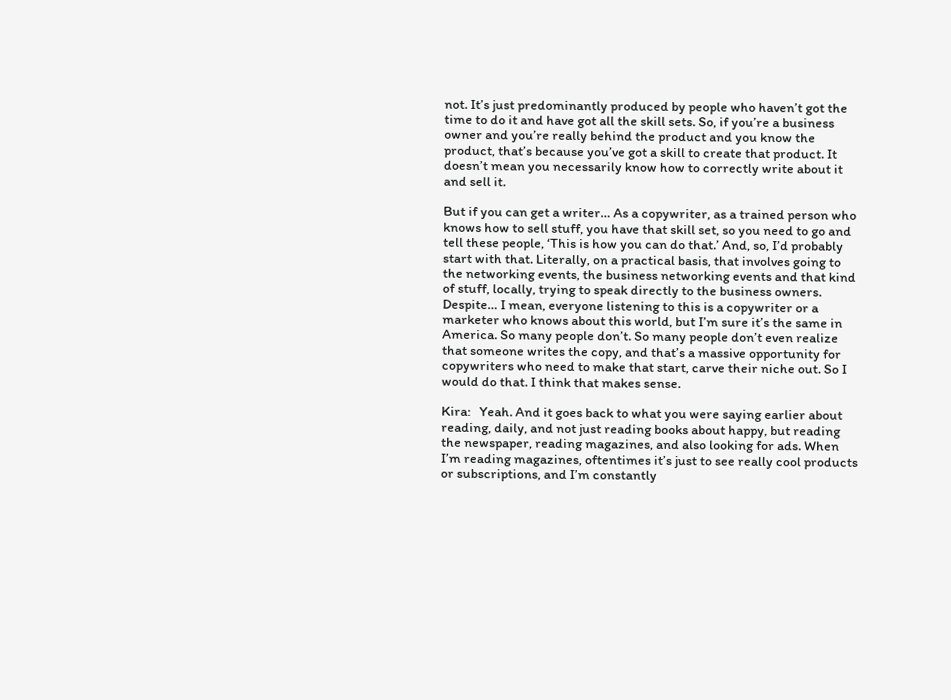not. It’s just predominantly produced by people who haven’t got the time to do it and have got all the skill sets. So, if you’re a business owner and you’re really behind the product and you know the product, that’s because you’ve got a skill to create that product. It doesn’t mean you necessarily know how to correctly write about it and sell it.

But if you can get a writer… As a copywriter, as a trained person who knows how to sell stuff, you have that skill set, so you need to go and tell these people, ‘This is how you can do that.’ And, so, I’d probably start with that. Literally, on a practical basis, that involves going to the networking events, the business networking events and that kind of stuff, locally, trying to speak directly to the business owners. Despite… I mean, everyone listening to this is a copywriter or a marketer who knows about this world, but I’m sure it’s the same in America. So many people don’t. So many people don’t even realize that someone writes the copy, and that’s a massive opportunity for copywriters who need to make that start, carve their niche out. So I would do that. I think that makes sense.

Kira:   Yeah. And it goes back to what you were saying earlier about reading, daily, and not just reading books about happy, but reading the newspaper, reading magazines, and also looking for ads. When I’m reading magazines, oftentimes it’s just to see really cool products or subscriptions, and I’m constantly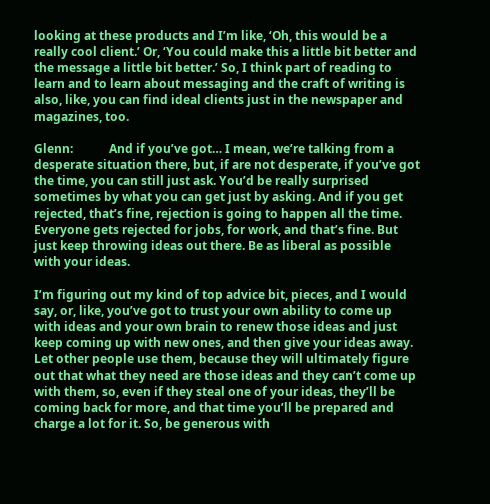looking at these products and I’m like, ‘Oh, this would be a really cool client.’ Or, ‘You could make this a little bit better and the message a little bit better.’ So, I think part of reading to learn and to learn about messaging and the craft of writing is also, like, you can find ideal clients just in the newspaper and magazines, too.

Glenn:            And if you’ve got… I mean, we’re talking from a desperate situation there, but, if are not desperate, if you’ve got the time, you can still just ask. You’d be really surprised sometimes by what you can get just by asking. And if you get rejected, that’s fine, rejection is going to happen all the time. Everyone gets rejected for jobs, for work, and that’s fine. But just keep throwing ideas out there. Be as liberal as possible with your ideas.

I’m figuring out my kind of top advice bit, pieces, and I would say, or, like, you’ve got to trust your own ability to come up with ideas and your own brain to renew those ideas and just keep coming up with new ones, and then give your ideas away. Let other people use them, because they will ultimately figure out that what they need are those ideas and they can’t come up with them, so, even if they steal one of your ideas, they’ll be coming back for more, and that time you’ll be prepared and charge a lot for it. So, be generous with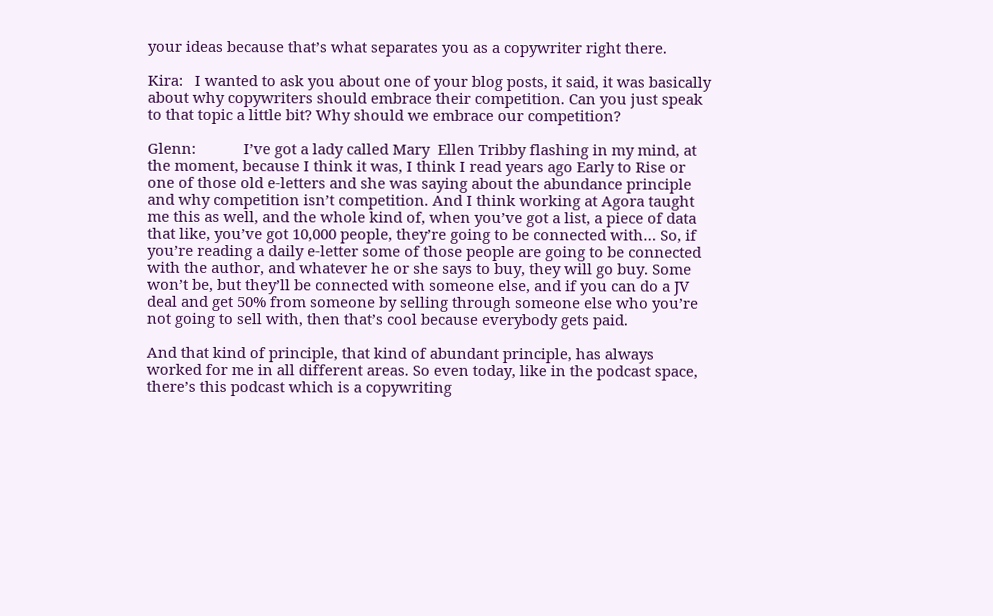your ideas because that’s what separates you as a copywriter right there.

Kira:   I wanted to ask you about one of your blog posts, it said, it was basically about why copywriters should embrace their competition. Can you just speak to that topic a little bit? Why should we embrace our competition?

Glenn:            I’ve got a lady called Mary  Ellen Tribby flashing in my mind, at the moment, because I think it was, I think I read years ago Early to Rise or one of those old e-letters and she was saying about the abundance principle and why competition isn’t competition. And I think working at Agora taught me this as well, and the whole kind of, when you’ve got a list, a piece of data that like, you’ve got 10,000 people, they’re going to be connected with… So, if you’re reading a daily e-letter some of those people are going to be connected with the author, and whatever he or she says to buy, they will go buy. Some won’t be, but they’ll be connected with someone else, and if you can do a JV deal and get 50% from someone by selling through someone else who you’re not going to sell with, then that’s cool because everybody gets paid.

And that kind of principle, that kind of abundant principle, has always worked for me in all different areas. So even today, like in the podcast space, there’s this podcast which is a copywriting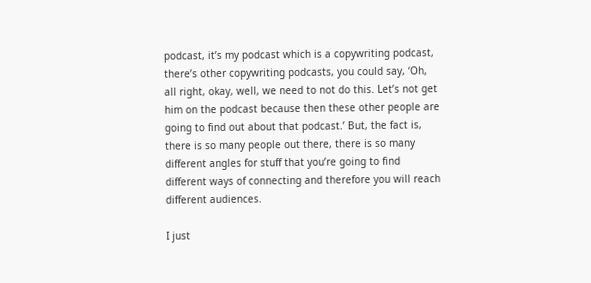podcast, it’s my podcast which is a copywriting podcast, there’s other copywriting podcasts, you could say, ‘Oh, all right, okay, well, we need to not do this. Let’s not get him on the podcast because then these other people are going to find out about that podcast.’ But, the fact is, there is so many people out there, there is so many different angles for stuff that you’re going to find different ways of connecting and therefore you will reach different audiences.

I just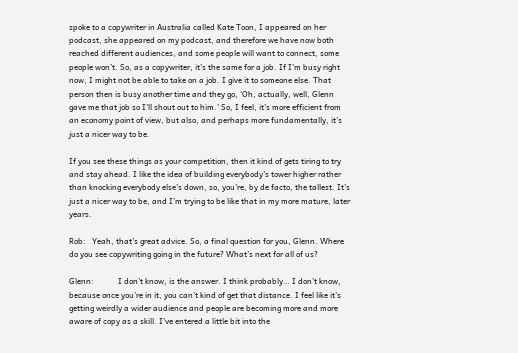spoke to a copywriter in Australia called Kate Toon, I appeared on her podcast, she appeared on my podcast, and therefore we have now both reached different audiences, and some people will want to connect, some people won’t. So, as a copywriter, it’s the same for a job. If I’m busy right now, I might not be able to take on a job. I give it to someone else. That person then is busy another time and they go, ‘Oh, actually, well, Glenn gave me that job so I’ll shout out to him.’ So, I feel, it’s more efficient from an economy point of view, but also, and perhaps more fundamentally, it’s just a nicer way to be.

If you see these things as your competition, then it kind of gets tiring to try and stay ahead. I like the idea of building everybody’s tower higher rather than knocking everybody else’s down, so, you’re, by de facto, the tallest. It’s just a nicer way to be, and I’m trying to be like that in my more mature, later years.

Rob:   Yeah, that’s great advice. So, a final question for you, Glenn. Where do you see copywriting going in the future? What’s next for all of us?

Glenn:            I don’t know, is the answer. I think probably… I don’t know, because once you’re in it, you can’t kind of get that distance. I feel like it’s getting weirdly a wider audience and people are becoming more and more aware of copy as a skill. I’ve entered a little bit into the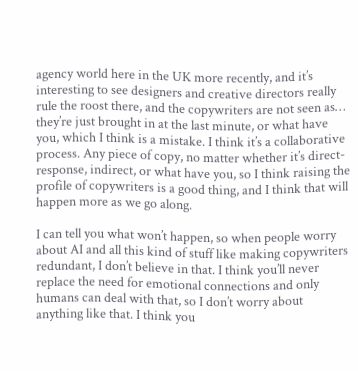agency world here in the UK more recently, and it’s interesting to see designers and creative directors really rule the roost there, and the copywriters are not seen as… they’re just brought in at the last minute, or what have you, which I think is a mistake. I think it’s a collaborative process. Any piece of copy, no matter whether it’s direct-response, indirect, or what have you, so I think raising the profile of copywriters is a good thing, and I think that will happen more as we go along.

I can tell you what won’t happen, so when people worry about AI and all this kind of stuff like making copywriters redundant, I don’t believe in that. I think you’ll never replace the need for emotional connections and only humans can deal with that, so I don’t worry about anything like that. I think you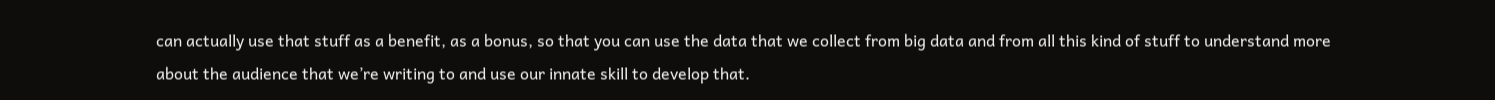can actually use that stuff as a benefit, as a bonus, so that you can use the data that we collect from big data and from all this kind of stuff to understand more about the audience that we’re writing to and use our innate skill to develop that.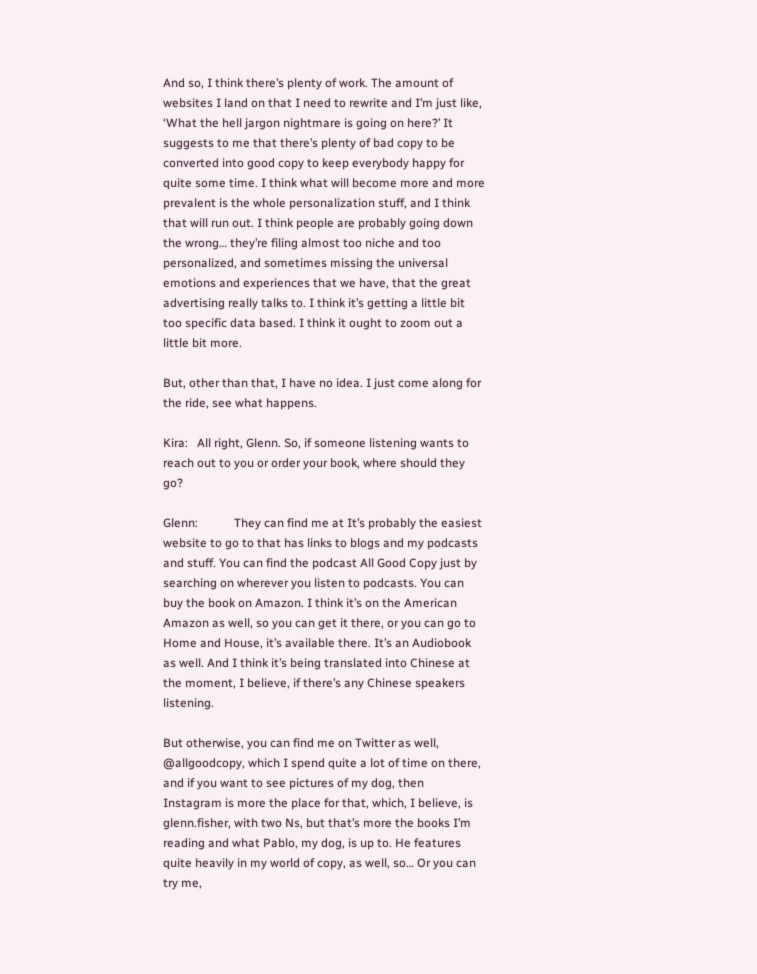And so, I think there’s plenty of work. The amount of websites I land on that I need to rewrite and I’m just like, ‘What the hell jargon nightmare is going on here?’ It suggests to me that there’s plenty of bad copy to be converted into good copy to keep everybody happy for quite some time. I think what will become more and more prevalent is the whole personalization stuff, and I think that will run out. I think people are probably going down the wrong… they’re filing almost too niche and too personalized, and sometimes missing the universal emotions and experiences that we have, that the great advertising really talks to. I think it’s getting a little bit too specific data based. I think it ought to zoom out a little bit more.

But, other than that, I have no idea. I just come along for the ride, see what happens.

Kira:   All right, Glenn. So, if someone listening wants to reach out to you or order your book, where should they go?

Glenn:            They can find me at It’s probably the easiest website to go to that has links to blogs and my podcasts and stuff. You can find the podcast All Good Copy just by searching on wherever you listen to podcasts. You can buy the book on Amazon. I think it’s on the American Amazon as well, so you can get it there, or you can go to Home and House, it’s available there. It’s an Audiobook as well. And I think it’s being translated into Chinese at the moment, I believe, if there’s any Chinese speakers listening.

But otherwise, you can find me on Twitter as well, @allgoodcopy, which I spend quite a lot of time on there, and if you want to see pictures of my dog, then Instagram is more the place for that, which, I believe, is glenn.fisher, with two Ns, but that’s more the books I’m reading and what Pablo, my dog, is up to. He features quite heavily in my world of copy, as well, so… Or you can try me,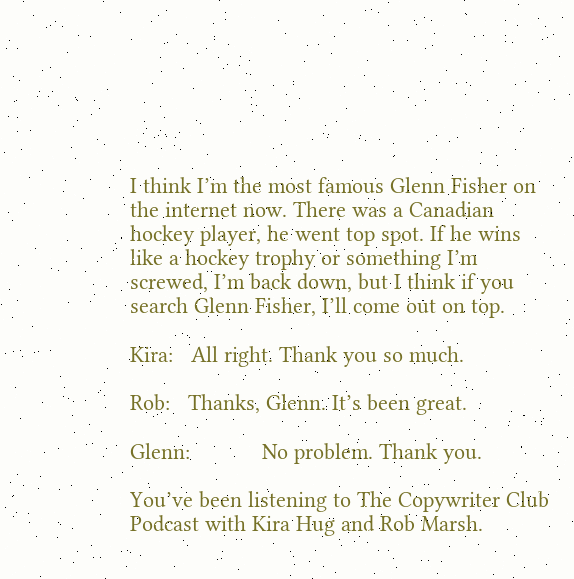I think I’m the most famous Glenn Fisher on the internet now. There was a Canadian hockey player, he went top spot. If he wins like a hockey trophy or something I’m screwed, I’m back down, but I think if you search Glenn Fisher, I’ll come out on top.

Kira:   All right. Thank you so much.

Rob:   Thanks, Glenn. It’s been great.

Glenn:            No problem. Thank you.

You’ve been listening to The Copywriter Club Podcast with Kira Hug and Rob Marsh.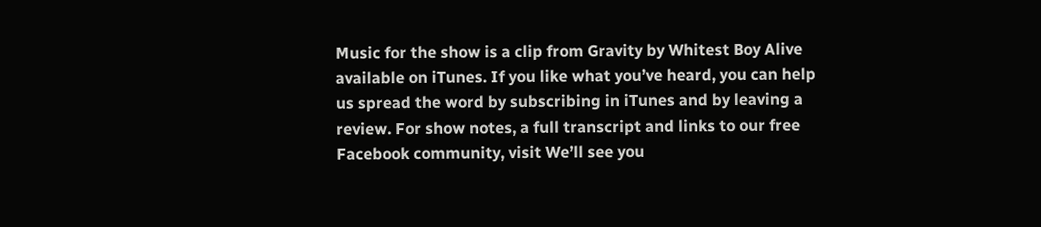Music for the show is a clip from Gravity by Whitest Boy Alive available on iTunes. If you like what you’ve heard, you can help us spread the word by subscribing in iTunes and by leaving a review. For show notes, a full transcript and links to our free Facebook community, visit We’ll see you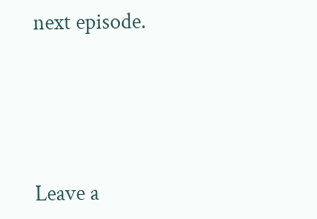next episode.





Leave a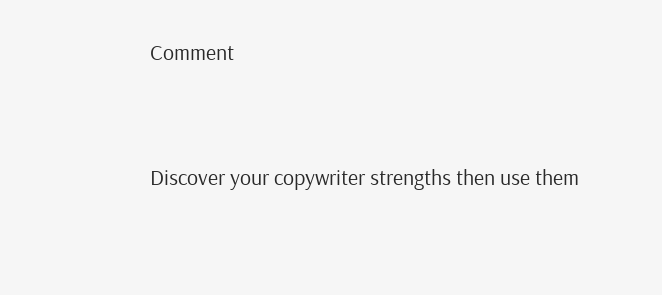Comment


Discover your copywriter strengths then use them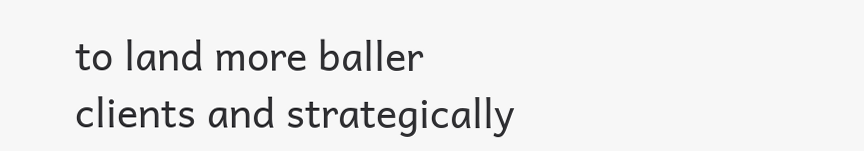to land more baller
clients and strategically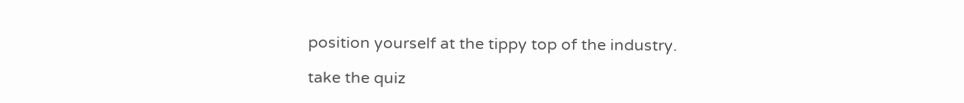position yourself at the tippy top of the industry.

take the quiz